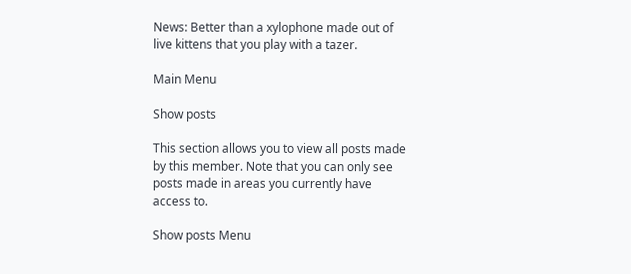News: Better than a xylophone made out of live kittens that you play with a tazer.

Main Menu

Show posts

This section allows you to view all posts made by this member. Note that you can only see posts made in areas you currently have access to.

Show posts Menu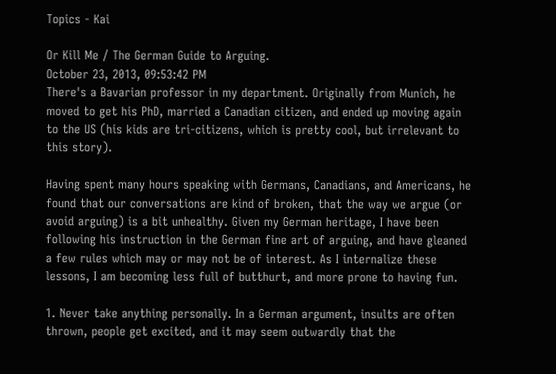Topics - Kai

Or Kill Me / The German Guide to Arguing.
October 23, 2013, 09:53:42 PM
There's a Bavarian professor in my department. Originally from Munich, he moved to get his PhD, married a Canadian citizen, and ended up moving again to the US (his kids are tri-citizens, which is pretty cool, but irrelevant to this story).

Having spent many hours speaking with Germans, Canadians, and Americans, he found that our conversations are kind of broken, that the way we argue (or avoid arguing) is a bit unhealthy. Given my German heritage, I have been following his instruction in the German fine art of arguing, and have gleaned a few rules which may or may not be of interest. As I internalize these lessons, I am becoming less full of butthurt, and more prone to having fun.

1. Never take anything personally. In a German argument, insults are often thrown, people get excited, and it may seem outwardly that the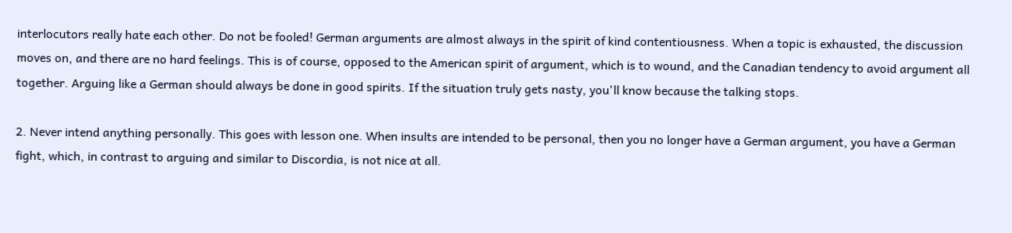interlocutors really hate each other. Do not be fooled! German arguments are almost always in the spirit of kind contentiousness. When a topic is exhausted, the discussion moves on, and there are no hard feelings. This is of course, opposed to the American spirit of argument, which is to wound, and the Canadian tendency to avoid argument all together. Arguing like a German should always be done in good spirits. If the situation truly gets nasty, you'll know because the talking stops.

2. Never intend anything personally. This goes with lesson one. When insults are intended to be personal, then you no longer have a German argument, you have a German fight, which, in contrast to arguing and similar to Discordia, is not nice at all.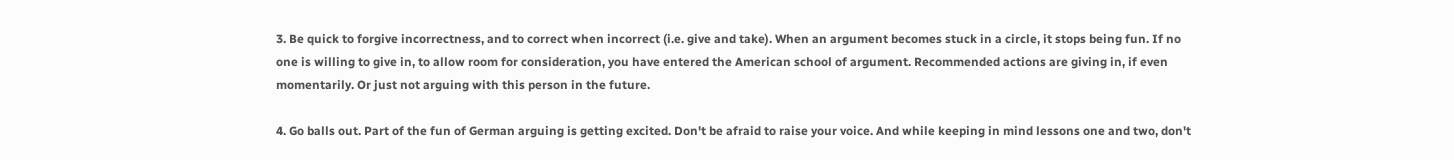3. Be quick to forgive incorrectness, and to correct when incorrect (i.e. give and take). When an argument becomes stuck in a circle, it stops being fun. If no one is willing to give in, to allow room for consideration, you have entered the American school of argument. Recommended actions are giving in, if even momentarily. Or just not arguing with this person in the future.

4. Go balls out. Part of the fun of German arguing is getting excited. Don't be afraid to raise your voice. And while keeping in mind lessons one and two, don't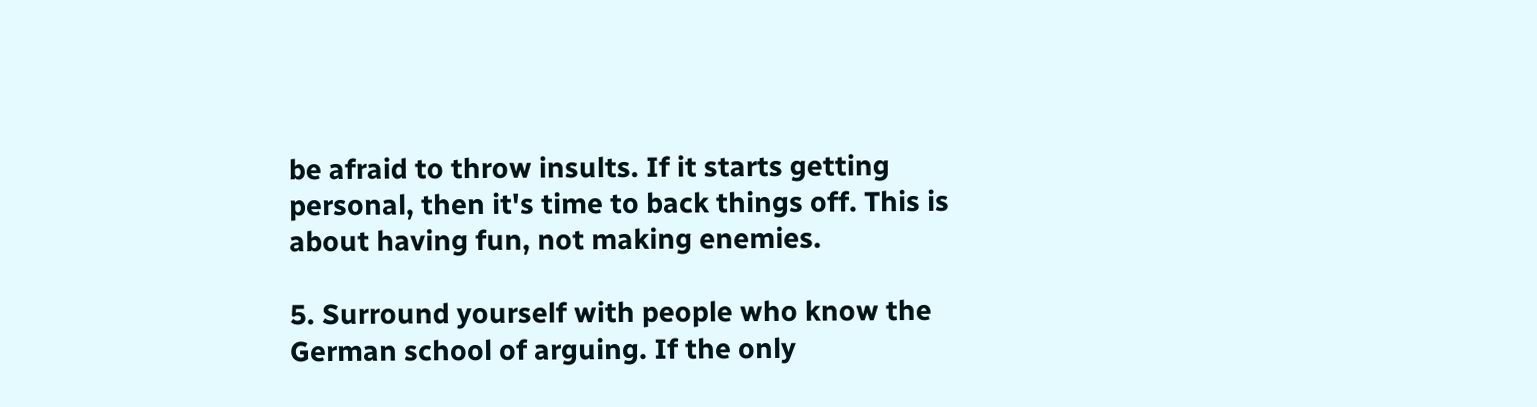be afraid to throw insults. If it starts getting personal, then it's time to back things off. This is about having fun, not making enemies.

5. Surround yourself with people who know the German school of arguing. If the only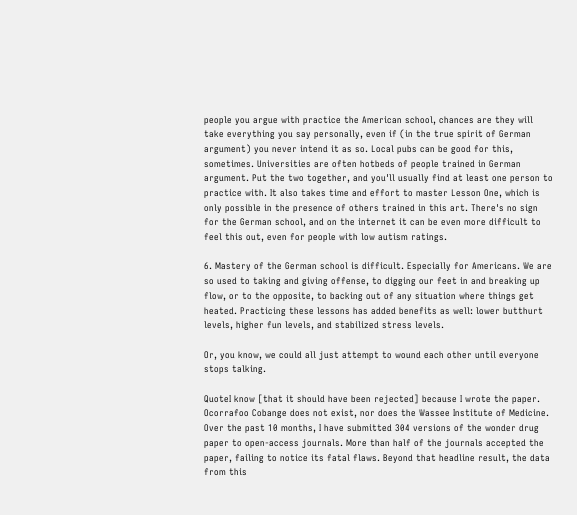people you argue with practice the American school, chances are they will take everything you say personally, even if (in the true spirit of German argument) you never intend it as so. Local pubs can be good for this, sometimes. Universities are often hotbeds of people trained in German argument. Put the two together, and you'll usually find at least one person to practice with. It also takes time and effort to master Lesson One, which is only possible in the presence of others trained in this art. There's no sign for the German school, and on the internet it can be even more difficult to feel this out, even for people with low autism ratings.

6. Mastery of the German school is difficult. Especially for Americans. We are so used to taking and giving offense, to digging our feet in and breaking up flow, or to the opposite, to backing out of any situation where things get heated. Practicing these lessons has added benefits as well: lower butthurt levels, higher fun levels, and stabilized stress levels.

Or, you know, we could all just attempt to wound each other until everyone stops talking.

QuoteI know [that it should have been rejected] because I wrote the paper. Ocorrafoo Cobange does not exist, nor does the Wassee Institute of Medicine. Over the past 10 months, I have submitted 304 versions of the wonder drug paper to open-access journals. More than half of the journals accepted the paper, failing to notice its fatal flaws. Beyond that headline result, the data from this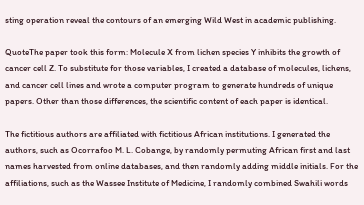sting operation reveal the contours of an emerging Wild West in academic publishing.

QuoteThe paper took this form: Molecule X from lichen species Y inhibits the growth of cancer cell Z. To substitute for those variables, I created a database of molecules, lichens, and cancer cell lines and wrote a computer program to generate hundreds of unique papers. Other than those differences, the scientific content of each paper is identical.

The fictitious authors are affiliated with fictitious African institutions. I generated the authors, such as Ocorrafoo M. L. Cobange, by randomly permuting African first and last names harvested from online databases, and then randomly adding middle initials. For the affiliations, such as the Wassee Institute of Medicine, I randomly combined Swahili words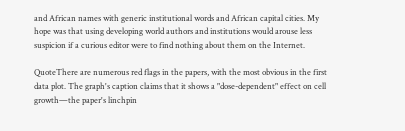and African names with generic institutional words and African capital cities. My hope was that using developing world authors and institutions would arouse less suspicion if a curious editor were to find nothing about them on the Internet.

QuoteThere are numerous red flags in the papers, with the most obvious in the first data plot. The graph's caption claims that it shows a "dose-dependent" effect on cell growth—the paper's linchpin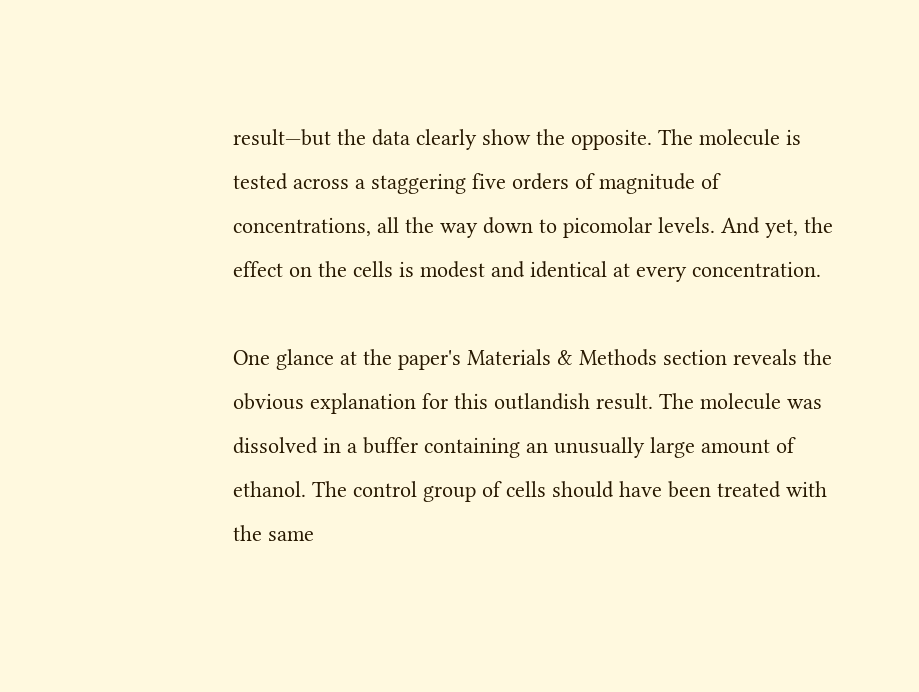result—but the data clearly show the opposite. The molecule is tested across a staggering five orders of magnitude of concentrations, all the way down to picomolar levels. And yet, the effect on the cells is modest and identical at every concentration.

One glance at the paper's Materials & Methods section reveals the obvious explanation for this outlandish result. The molecule was dissolved in a buffer containing an unusually large amount of ethanol. The control group of cells should have been treated with the same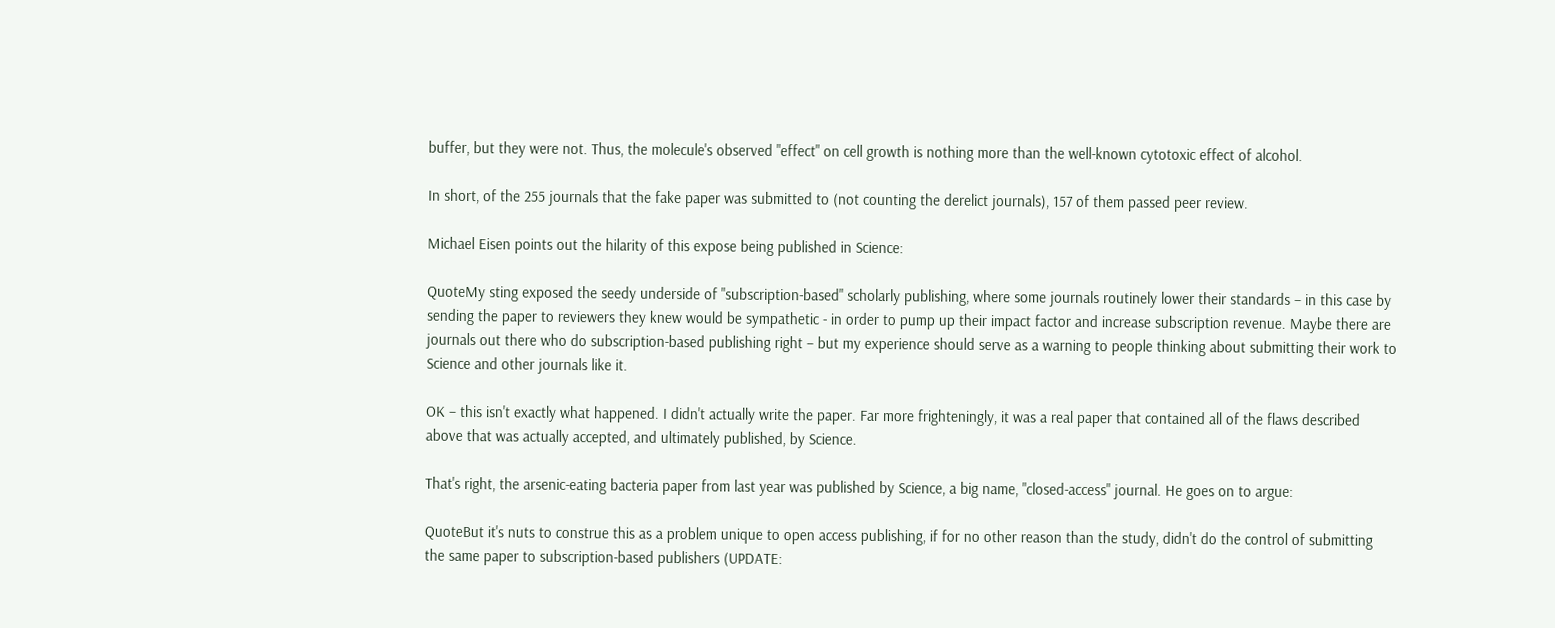buffer, but they were not. Thus, the molecule's observed "effect" on cell growth is nothing more than the well-known cytotoxic effect of alcohol.

In short, of the 255 journals that the fake paper was submitted to (not counting the derelict journals), 157 of them passed peer review.

Michael Eisen points out the hilarity of this expose being published in Science:

QuoteMy sting exposed the seedy underside of "subscription-based" scholarly publishing, where some journals routinely lower their standards – in this case by sending the paper to reviewers they knew would be sympathetic - in order to pump up their impact factor and increase subscription revenue. Maybe there are journals out there who do subscription-based publishing right – but my experience should serve as a warning to people thinking about submitting their work to Science and other journals like it.

OK – this isn't exactly what happened. I didn't actually write the paper. Far more frighteningly, it was a real paper that contained all of the flaws described above that was actually accepted, and ultimately published, by Science.

That's right, the arsenic-eating bacteria paper from last year was published by Science, a big name, "closed-access" journal. He goes on to argue:

QuoteBut it's nuts to construe this as a problem unique to open access publishing, if for no other reason than the study, didn't do the control of submitting the same paper to subscription-based publishers (UPDATE: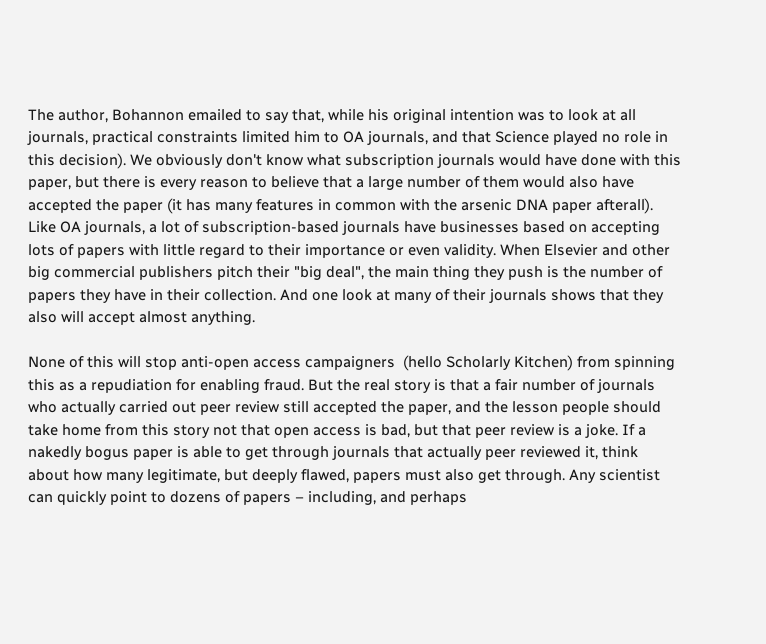The author, Bohannon emailed to say that, while his original intention was to look at all journals, practical constraints limited him to OA journals, and that Science played no role in this decision). We obviously don't know what subscription journals would have done with this paper, but there is every reason to believe that a large number of them would also have accepted the paper (it has many features in common with the arsenic DNA paper afterall). Like OA journals, a lot of subscription-based journals have businesses based on accepting lots of papers with little regard to their importance or even validity. When Elsevier and other big commercial publishers pitch their "big deal", the main thing they push is the number of papers they have in their collection. And one look at many of their journals shows that they also will accept almost anything.

None of this will stop anti-open access campaigners  (hello Scholarly Kitchen) from spinning this as a repudiation for enabling fraud. But the real story is that a fair number of journals who actually carried out peer review still accepted the paper, and the lesson people should take home from this story not that open access is bad, but that peer review is a joke. If a nakedly bogus paper is able to get through journals that actually peer reviewed it, think about how many legitimate, but deeply flawed, papers must also get through. Any scientist can quickly point to dozens of papers – including, and perhaps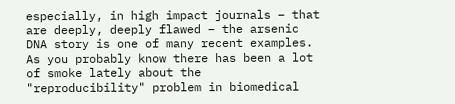especially, in high impact journals – that are deeply, deeply flawed – the arsenic DNA story is one of many recent examples. As you probably know there has been a lot of smoke lately about the "reproducibility" problem in biomedical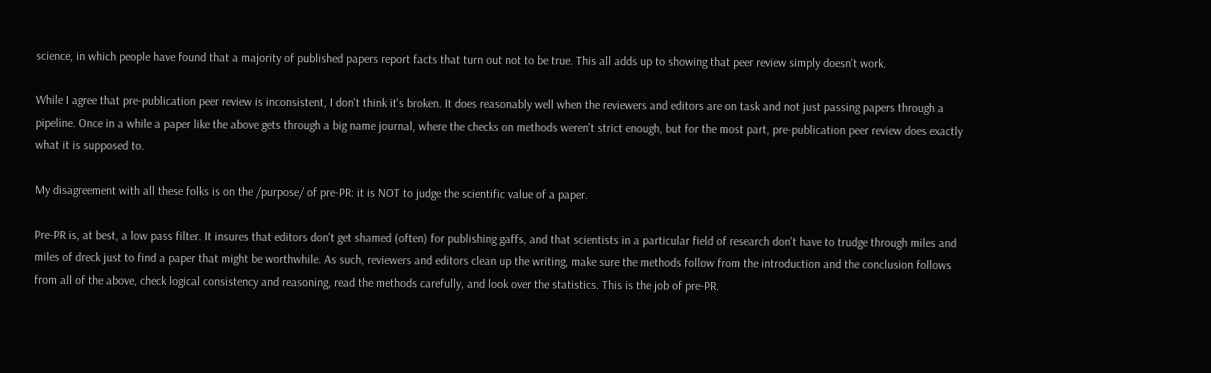science, in which people have found that a majority of published papers report facts that turn out not to be true. This all adds up to showing that peer review simply doesn't work.

While I agree that pre-publication peer review is inconsistent, I don't think it's broken. It does reasonably well when the reviewers and editors are on task and not just passing papers through a pipeline. Once in a while a paper like the above gets through a big name journal, where the checks on methods weren't strict enough, but for the most part, pre-publication peer review does exactly what it is supposed to.

My disagreement with all these folks is on the /purpose/ of pre-PR: it is NOT to judge the scientific value of a paper.

Pre-PR is, at best, a low pass filter. It insures that editors don't get shamed (often) for publishing gaffs, and that scientists in a particular field of research don't have to trudge through miles and miles of dreck just to find a paper that might be worthwhile. As such, reviewers and editors clean up the writing, make sure the methods follow from the introduction and the conclusion follows from all of the above, check logical consistency and reasoning, read the methods carefully, and look over the statistics. This is the job of pre-PR.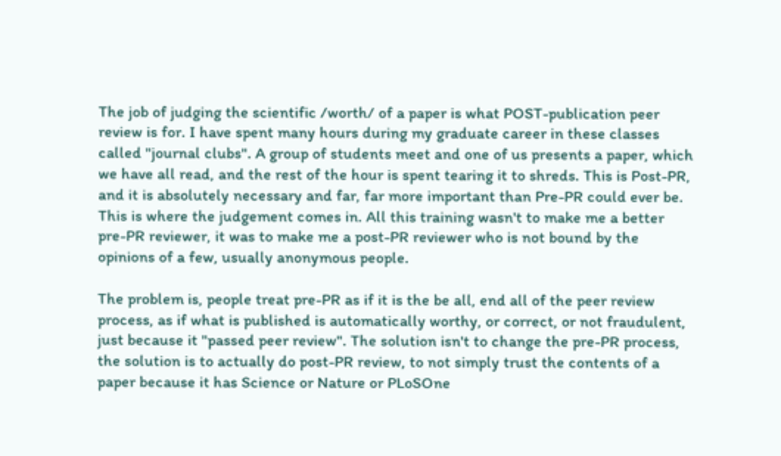The job of judging the scientific /worth/ of a paper is what POST-publication peer review is for. I have spent many hours during my graduate career in these classes called "journal clubs". A group of students meet and one of us presents a paper, which we have all read, and the rest of the hour is spent tearing it to shreds. This is Post-PR, and it is absolutely necessary and far, far more important than Pre-PR could ever be. This is where the judgement comes in. All this training wasn't to make me a better pre-PR reviewer, it was to make me a post-PR reviewer who is not bound by the opinions of a few, usually anonymous people.

The problem is, people treat pre-PR as if it is the be all, end all of the peer review process, as if what is published is automatically worthy, or correct, or not fraudulent, just because it "passed peer review". The solution isn't to change the pre-PR process, the solution is to actually do post-PR review, to not simply trust the contents of a paper because it has Science or Nature or PLoSOne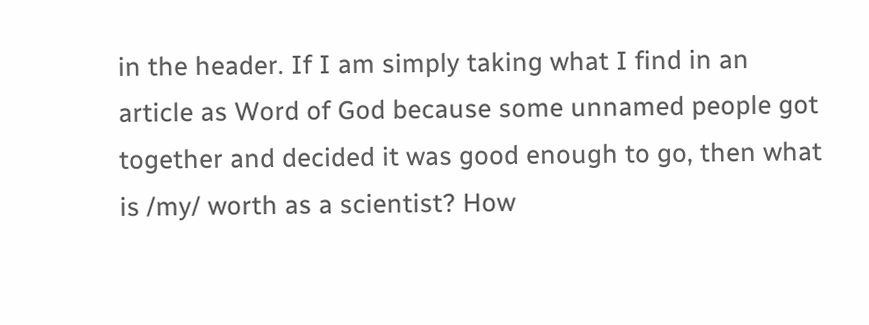in the header. If I am simply taking what I find in an article as Word of God because some unnamed people got together and decided it was good enough to go, then what is /my/ worth as a scientist? How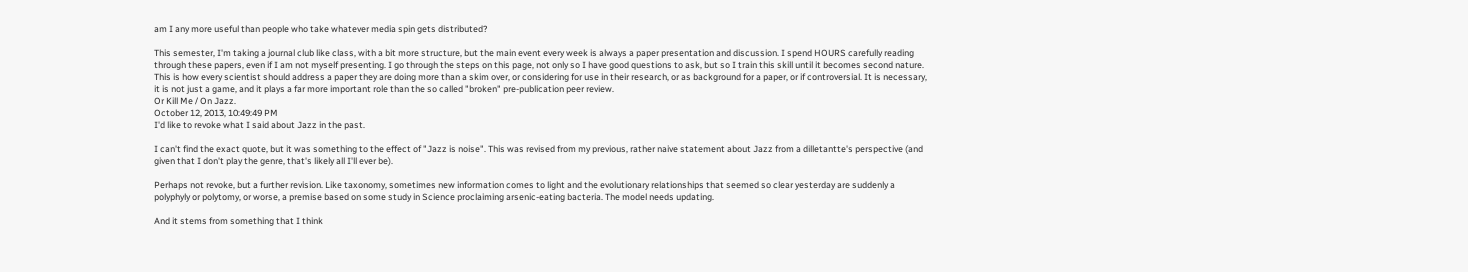am I any more useful than people who take whatever media spin gets distributed?

This semester, I'm taking a journal club like class, with a bit more structure, but the main event every week is always a paper presentation and discussion. I spend HOURS carefully reading through these papers, even if I am not myself presenting. I go through the steps on this page, not only so I have good questions to ask, but so I train this skill until it becomes second nature. This is how every scientist should address a paper they are doing more than a skim over, or considering for use in their research, or as background for a paper, or if controversial. It is necessary, it is not just a game, and it plays a far more important role than the so called "broken" pre-publication peer review.
Or Kill Me / On Jazz.
October 12, 2013, 10:49:49 PM
I'd like to revoke what I said about Jazz in the past.

I can't find the exact quote, but it was something to the effect of "Jazz is noise". This was revised from my previous, rather naive statement about Jazz from a dilletantte's perspective (and given that I don't play the genre, that's likely all I'll ever be).

Perhaps not revoke, but a further revision. Like taxonomy, sometimes new information comes to light and the evolutionary relationships that seemed so clear yesterday are suddenly a polyphyly or polytomy, or worse, a premise based on some study in Science proclaiming arsenic-eating bacteria. The model needs updating.

And it stems from something that I think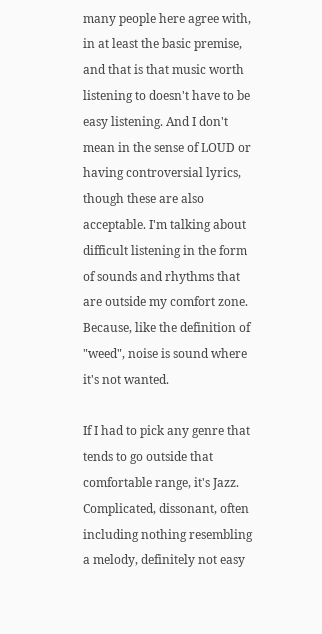many people here agree with, in at least the basic premise, and that is that music worth listening to doesn't have to be easy listening. And I don't mean in the sense of LOUD or having controversial lyrics, though these are also acceptable. I'm talking about difficult listening in the form of sounds and rhythms that are outside my comfort zone. Because, like the definition of "weed", noise is sound where it's not wanted.

If I had to pick any genre that tends to go outside that comfortable range, it's Jazz. Complicated, dissonant, often including nothing resembling a melody, definitely not easy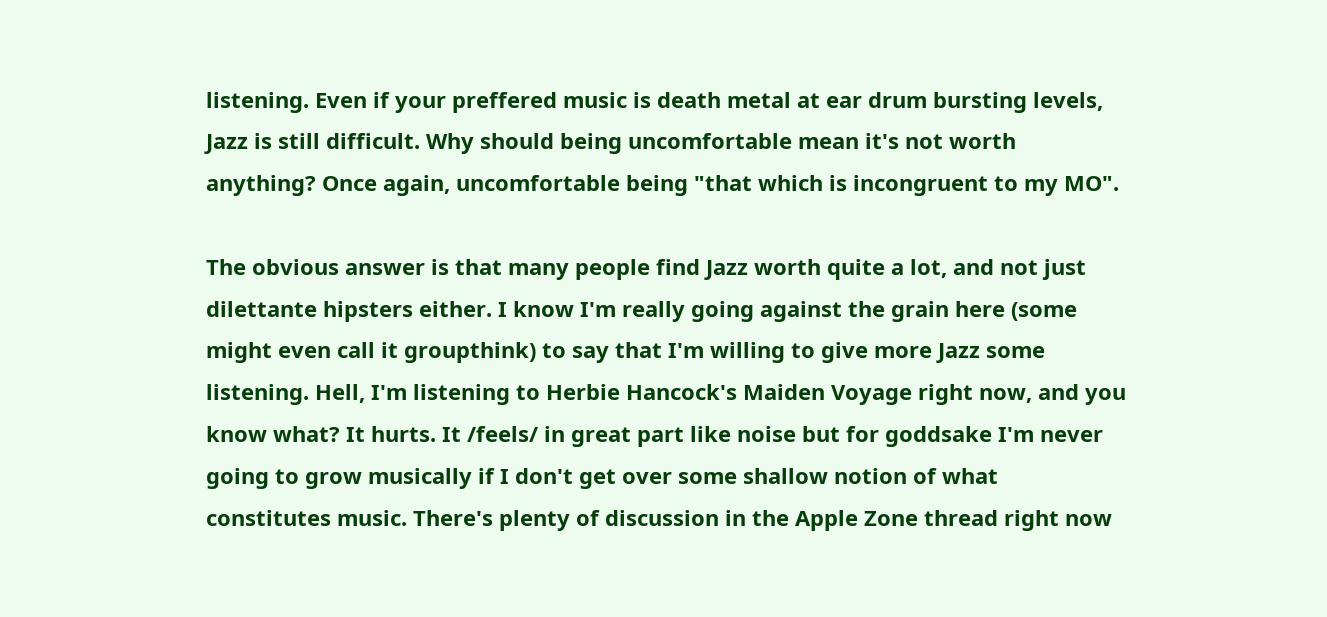listening. Even if your preffered music is death metal at ear drum bursting levels, Jazz is still difficult. Why should being uncomfortable mean it's not worth anything? Once again, uncomfortable being "that which is incongruent to my MO".

The obvious answer is that many people find Jazz worth quite a lot, and not just dilettante hipsters either. I know I'm really going against the grain here (some might even call it groupthink) to say that I'm willing to give more Jazz some listening. Hell, I'm listening to Herbie Hancock's Maiden Voyage right now, and you know what? It hurts. It /feels/ in great part like noise but for goddsake I'm never going to grow musically if I don't get over some shallow notion of what constitutes music. There's plenty of discussion in the Apple Zone thread right now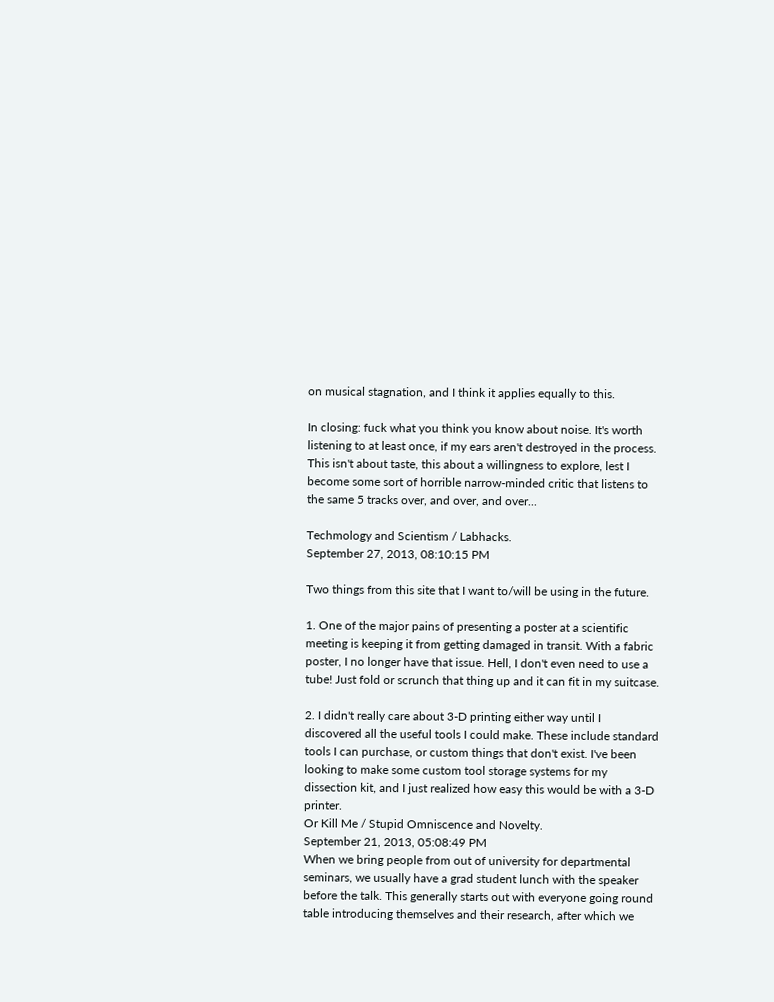on musical stagnation, and I think it applies equally to this.

In closing: fuck what you think you know about noise. It's worth listening to at least once, if my ears aren't destroyed in the process. This isn't about taste, this about a willingness to explore, lest I become some sort of horrible narrow-minded critic that listens to the same 5 tracks over, and over, and over...

Techmology and Scientism / Labhacks.
September 27, 2013, 08:10:15 PM

Two things from this site that I want to/will be using in the future.

1. One of the major pains of presenting a poster at a scientific meeting is keeping it from getting damaged in transit. With a fabric poster, I no longer have that issue. Hell, I don't even need to use a tube! Just fold or scrunch that thing up and it can fit in my suitcase.

2. I didn't really care about 3-D printing either way until I discovered all the useful tools I could make. These include standard tools I can purchase, or custom things that don't exist. I've been looking to make some custom tool storage systems for my dissection kit, and I just realized how easy this would be with a 3-D printer.
Or Kill Me / Stupid Omniscence and Novelty.
September 21, 2013, 05:08:49 PM
When we bring people from out of university for departmental seminars, we usually have a grad student lunch with the speaker before the talk. This generally starts out with everyone going round table introducing themselves and their research, after which we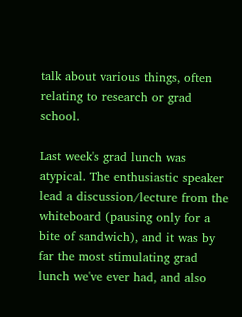talk about various things, often relating to research or grad school.

Last week's grad lunch was atypical. The enthusiastic speaker lead a discussion/lecture from the whiteboard (pausing only for a bite of sandwich), and it was by far the most stimulating grad lunch we've ever had, and also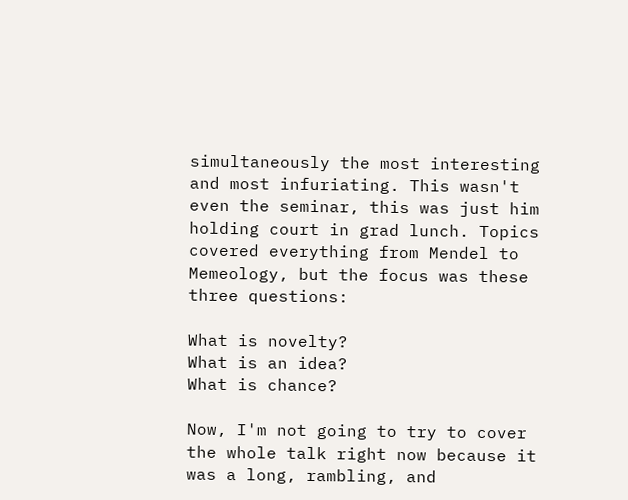simultaneously the most interesting and most infuriating. This wasn't even the seminar, this was just him holding court in grad lunch. Topics covered everything from Mendel to Memeology, but the focus was these three questions:

What is novelty?
What is an idea?
What is chance?

Now, I'm not going to try to cover the whole talk right now because it was a long, rambling, and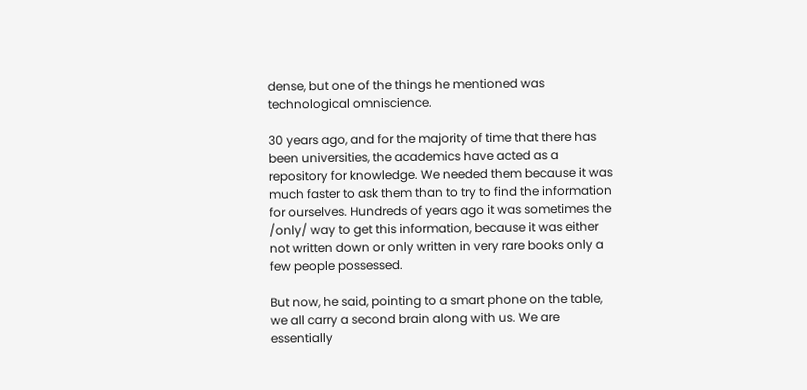dense, but one of the things he mentioned was technological omniscience.

30 years ago, and for the majority of time that there has been universities, the academics have acted as a repository for knowledge. We needed them because it was much faster to ask them than to try to find the information for ourselves. Hundreds of years ago it was sometimes the /only/ way to get this information, because it was either not written down or only written in very rare books only a few people possessed.

But now, he said, pointing to a smart phone on the table, we all carry a second brain along with us. We are essentially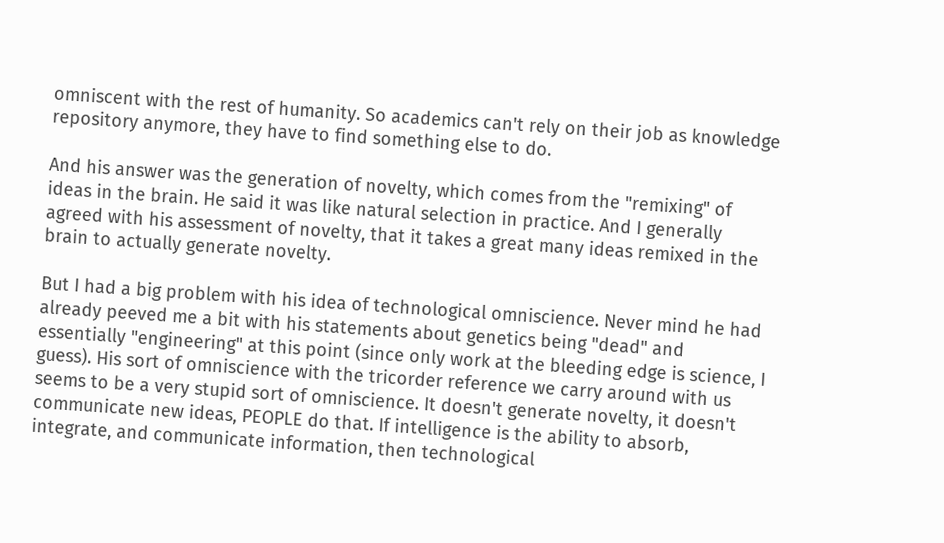omniscent with the rest of humanity. So academics can't rely on their job as knowledge repository anymore, they have to find something else to do.

And his answer was the generation of novelty, which comes from the "remixing" of ideas in the brain. He said it was like natural selection in practice. And I generally agreed with his assessment of novelty, that it takes a great many ideas remixed in the brain to actually generate novelty.

But I had a big problem with his idea of technological omniscience. Never mind he had already peeved me a bit with his statements about genetics being "dead" and essentially "engineering" at this point (since only work at the bleeding edge is science, I guess). His sort of omniscience with the tricorder reference we carry around with us seems to be a very stupid sort of omniscience. It doesn't generate novelty, it doesn't communicate new ideas, PEOPLE do that. If intelligence is the ability to absorb, integrate, and communicate information, then technological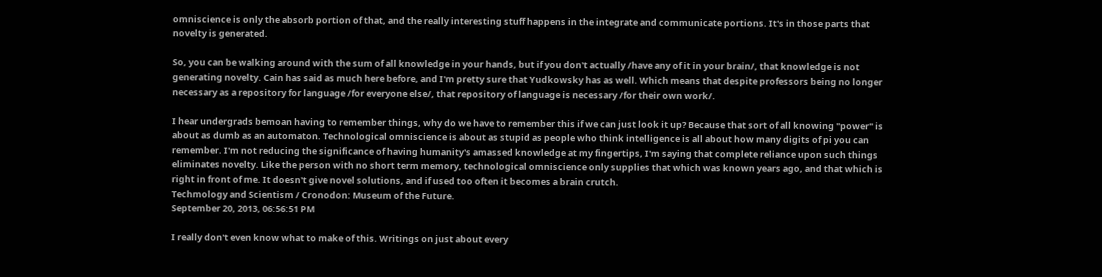omniscience is only the absorb portion of that, and the really interesting stuff happens in the integrate and communicate portions. It's in those parts that novelty is generated.

So, you can be walking around with the sum of all knowledge in your hands, but if you don't actually /have any of it in your brain/, that knowledge is not generating novelty. Cain has said as much here before, and I'm pretty sure that Yudkowsky has as well. Which means that despite professors being no longer necessary as a repository for language /for everyone else/, that repository of language is necessary /for their own work/.

I hear undergrads bemoan having to remember things, why do we have to remember this if we can just look it up? Because that sort of all knowing "power" is about as dumb as an automaton. Technological omniscience is about as stupid as people who think intelligence is all about how many digits of pi you can remember. I'm not reducing the significance of having humanity's amassed knowledge at my fingertips, I'm saying that complete reliance upon such things eliminates novelty. Like the person with no short term memory, technological omniscience only supplies that which was known years ago, and that which is right in front of me. It doesn't give novel solutions, and if used too often it becomes a brain crutch.
Techmology and Scientism / Cronodon: Museum of the Future.
September 20, 2013, 06:56:51 PM

I really don't even know what to make of this. Writings on just about every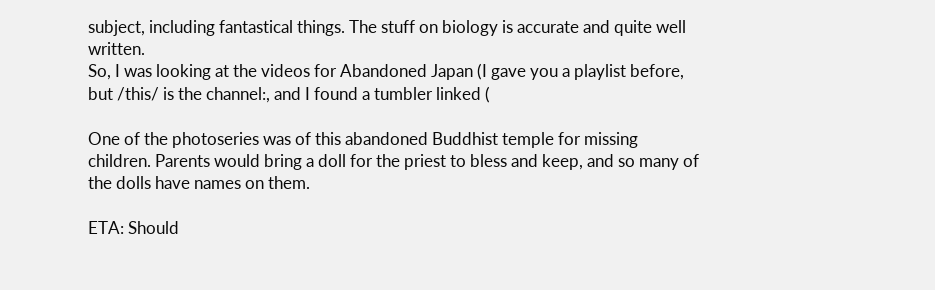subject, including fantastical things. The stuff on biology is accurate and quite well written.
So, I was looking at the videos for Abandoned Japan (I gave you a playlist before, but /this/ is the channel:, and I found a tumbler linked (

One of the photoseries was of this abandoned Buddhist temple for missing children. Parents would bring a doll for the priest to bless and keep, and so many of the dolls have names on them.

ETA: Should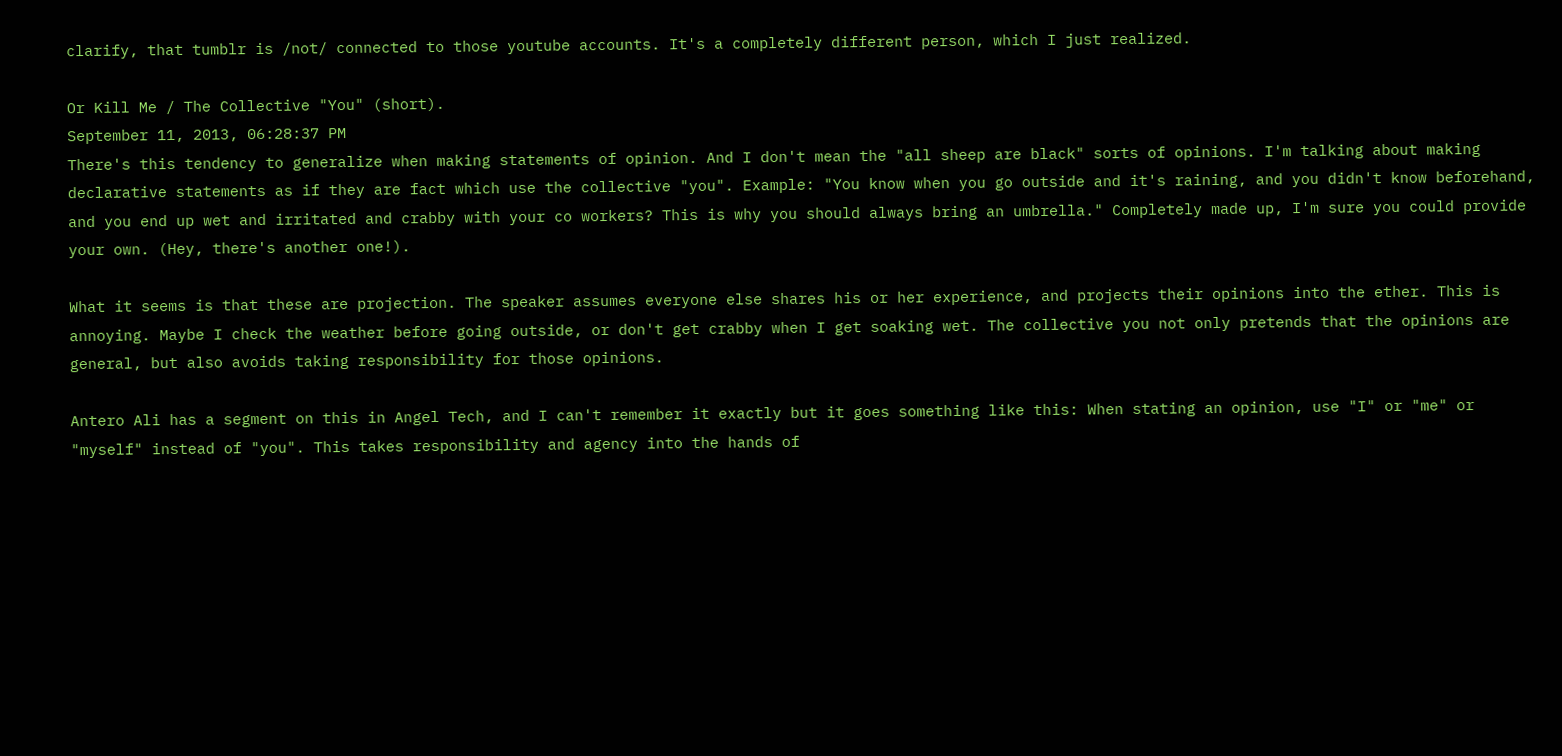clarify, that tumblr is /not/ connected to those youtube accounts. It's a completely different person, which I just realized.

Or Kill Me / The Collective "You" (short).
September 11, 2013, 06:28:37 PM
There's this tendency to generalize when making statements of opinion. And I don't mean the "all sheep are black" sorts of opinions. I'm talking about making declarative statements as if they are fact which use the collective "you". Example: "You know when you go outside and it's raining, and you didn't know beforehand, and you end up wet and irritated and crabby with your co workers? This is why you should always bring an umbrella." Completely made up, I'm sure you could provide your own. (Hey, there's another one!).

What it seems is that these are projection. The speaker assumes everyone else shares his or her experience, and projects their opinions into the ether. This is annoying. Maybe I check the weather before going outside, or don't get crabby when I get soaking wet. The collective you not only pretends that the opinions are general, but also avoids taking responsibility for those opinions.

Antero Ali has a segment on this in Angel Tech, and I can't remember it exactly but it goes something like this: When stating an opinion, use "I" or "me" or "myself" instead of "you". This takes responsibility and agency into the hands of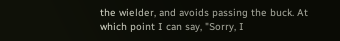the wielder, and avoids passing the buck. At which point I can say, "Sorry, I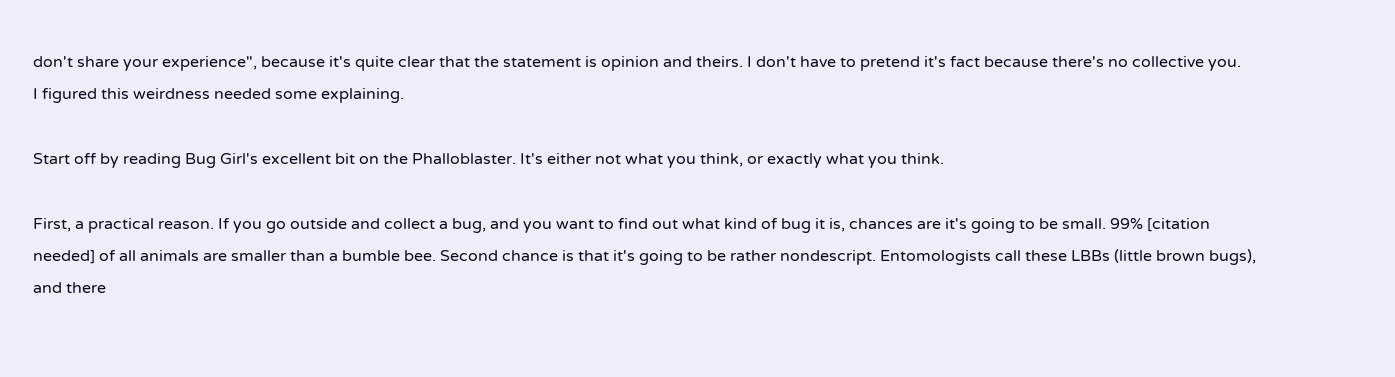don't share your experience", because it's quite clear that the statement is opinion and theirs. I don't have to pretend it's fact because there's no collective you.
I figured this weirdness needed some explaining.

Start off by reading Bug Girl's excellent bit on the Phalloblaster. It's either not what you think, or exactly what you think.

First, a practical reason. If you go outside and collect a bug, and you want to find out what kind of bug it is, chances are it's going to be small. 99% [citation needed] of all animals are smaller than a bumble bee. Second chance is that it's going to be rather nondescript. Entomologists call these LBBs (little brown bugs), and there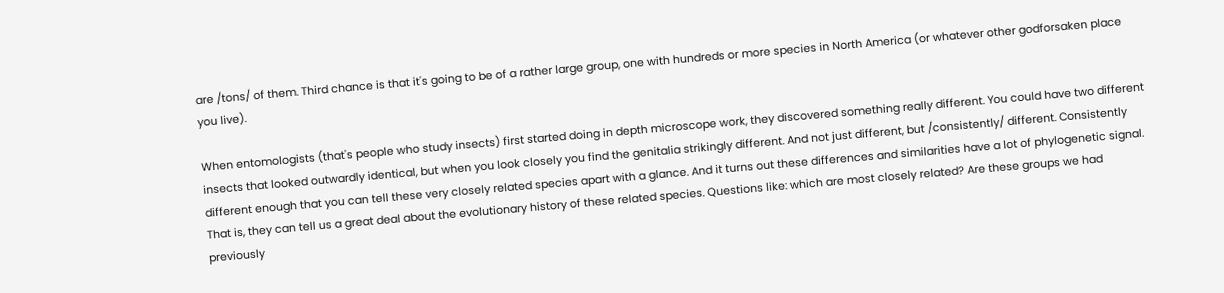are /tons/ of them. Third chance is that it's going to be of a rather large group, one with hundreds or more species in North America (or whatever other godforsaken place you live).

When entomologists (that's people who study insects) first started doing in depth microscope work, they discovered something really different. You could have two different insects that looked outwardly identical, but when you look closely you find the genitalia strikingly different. And not just different, but /consistently/ different. Consistently different enough that you can tell these very closely related species apart with a glance. And it turns out these differences and similarities have a lot of phylogenetic signal. That is, they can tell us a great deal about the evolutionary history of these related species. Questions like: which are most closely related? Are these groups we had previously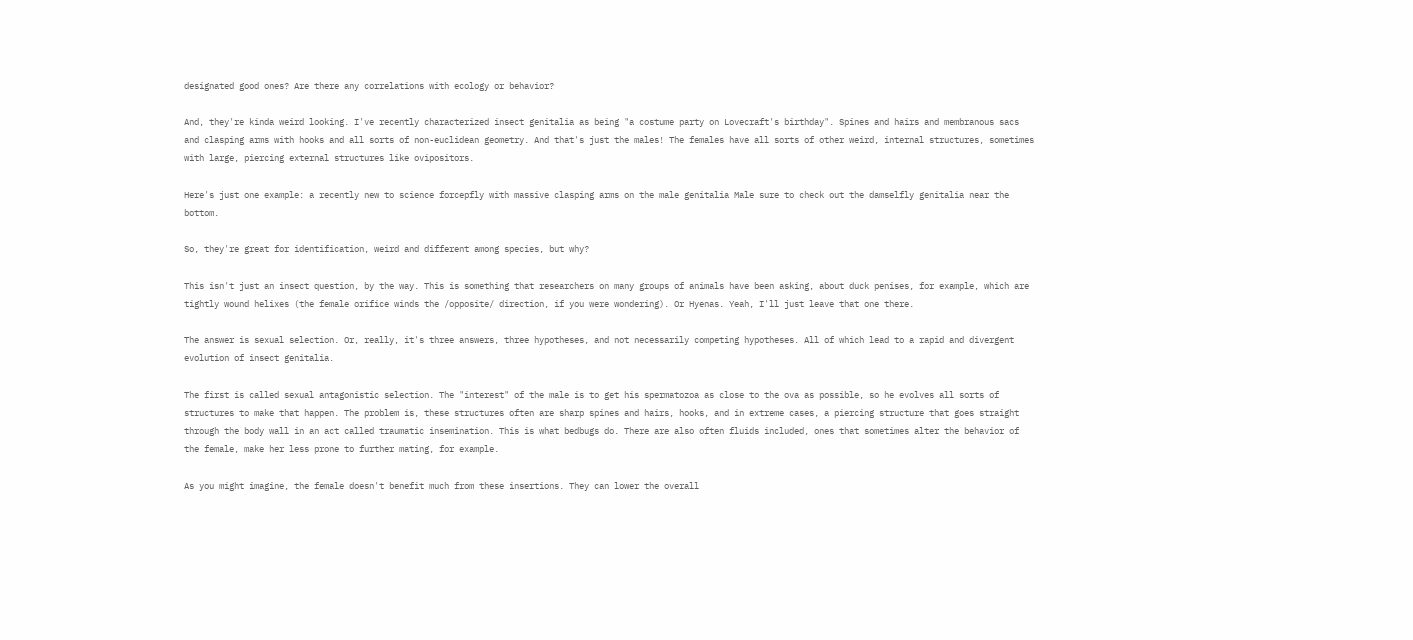designated good ones? Are there any correlations with ecology or behavior?

And, they're kinda weird looking. I've recently characterized insect genitalia as being "a costume party on Lovecraft's birthday". Spines and hairs and membranous sacs and clasping arms with hooks and all sorts of non-euclidean geometry. And that's just the males! The females have all sorts of other weird, internal structures, sometimes with large, piercing external structures like ovipositors.

Here's just one example: a recently new to science forcepfly with massive clasping arms on the male genitalia Male sure to check out the damselfly genitalia near the bottom.

So, they're great for identification, weird and different among species, but why?

This isn't just an insect question, by the way. This is something that researchers on many groups of animals have been asking, about duck penises, for example, which are tightly wound helixes (the female orifice winds the /opposite/ direction, if you were wondering). Or Hyenas. Yeah, I'll just leave that one there.

The answer is sexual selection. Or, really, it's three answers, three hypotheses, and not necessarily competing hypotheses. All of which lead to a rapid and divergent evolution of insect genitalia.

The first is called sexual antagonistic selection. The "interest" of the male is to get his spermatozoa as close to the ova as possible, so he evolves all sorts of structures to make that happen. The problem is, these structures often are sharp spines and hairs, hooks, and in extreme cases, a piercing structure that goes straight through the body wall in an act called traumatic insemination. This is what bedbugs do. There are also often fluids included, ones that sometimes alter the behavior of the female, make her less prone to further mating, for example.

As you might imagine, the female doesn't benefit much from these insertions. They can lower the overall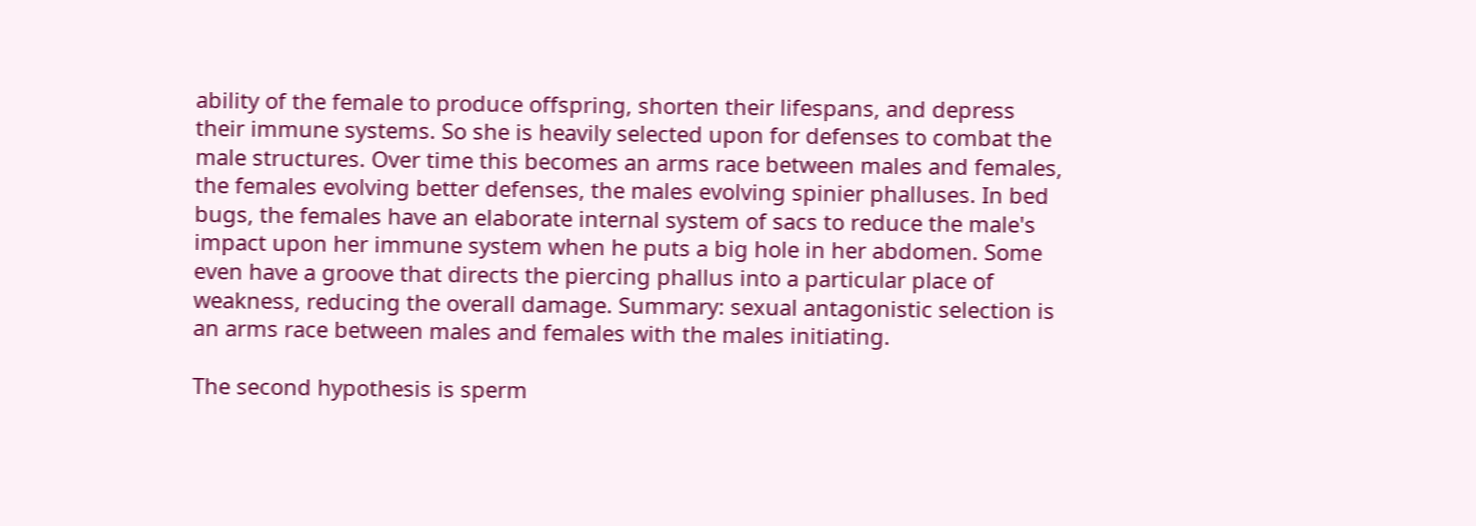ability of the female to produce offspring, shorten their lifespans, and depress their immune systems. So she is heavily selected upon for defenses to combat the male structures. Over time this becomes an arms race between males and females, the females evolving better defenses, the males evolving spinier phalluses. In bed bugs, the females have an elaborate internal system of sacs to reduce the male's impact upon her immune system when he puts a big hole in her abdomen. Some even have a groove that directs the piercing phallus into a particular place of weakness, reducing the overall damage. Summary: sexual antagonistic selection is an arms race between males and females with the males initiating.

The second hypothesis is sperm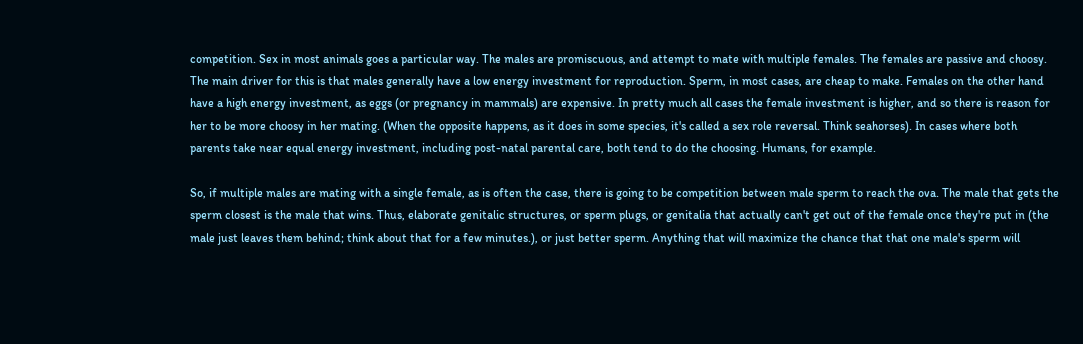competition. Sex in most animals goes a particular way. The males are promiscuous, and attempt to mate with multiple females. The females are passive and choosy. The main driver for this is that males generally have a low energy investment for reproduction. Sperm, in most cases, are cheap to make. Females on the other hand have a high energy investment, as eggs (or pregnancy in mammals) are expensive. In pretty much all cases the female investment is higher, and so there is reason for her to be more choosy in her mating. (When the opposite happens, as it does in some species, it's called a sex role reversal. Think seahorses). In cases where both parents take near equal energy investment, including post-natal parental care, both tend to do the choosing. Humans, for example.

So, if multiple males are mating with a single female, as is often the case, there is going to be competition between male sperm to reach the ova. The male that gets the sperm closest is the male that wins. Thus, elaborate genitalic structures, or sperm plugs, or genitalia that actually can't get out of the female once they're put in (the male just leaves them behind; think about that for a few minutes.), or just better sperm. Anything that will maximize the chance that that one male's sperm will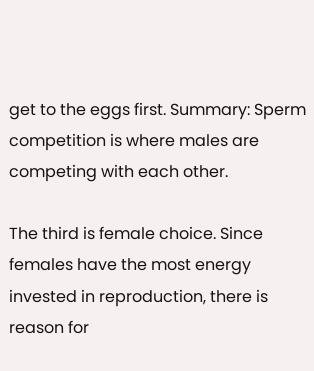get to the eggs first. Summary: Sperm competition is where males are competing with each other.

The third is female choice. Since females have the most energy invested in reproduction, there is reason for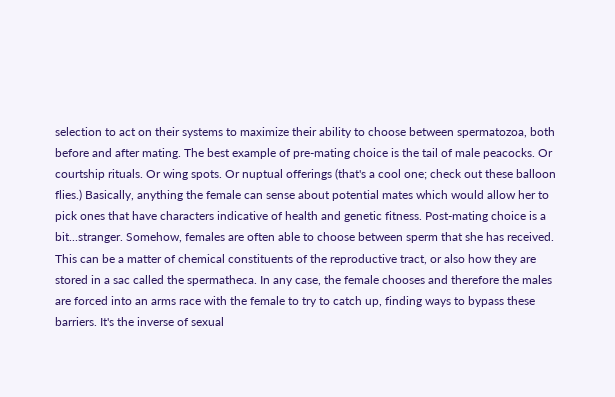selection to act on their systems to maximize their ability to choose between spermatozoa, both before and after mating. The best example of pre-mating choice is the tail of male peacocks. Or courtship rituals. Or wing spots. Or nuptual offerings (that's a cool one; check out these balloon flies.) Basically, anything the female can sense about potential mates which would allow her to pick ones that have characters indicative of health and genetic fitness. Post-mating choice is a bit...stranger. Somehow, females are often able to choose between sperm that she has received. This can be a matter of chemical constituents of the reproductive tract, or also how they are stored in a sac called the spermatheca. In any case, the female chooses and therefore the males are forced into an arms race with the female to try to catch up, finding ways to bypass these barriers. It's the inverse of sexual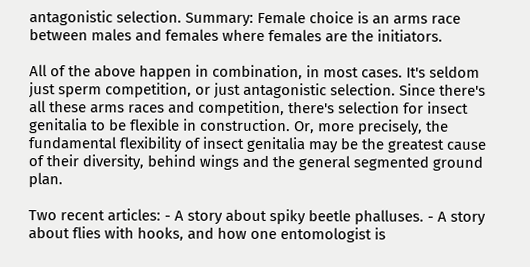antagonistic selection. Summary: Female choice is an arms race between males and females where females are the initiators.

All of the above happen in combination, in most cases. It's seldom just sperm competition, or just antagonistic selection. Since there's all these arms races and competition, there's selection for insect genitalia to be flexible in construction. Or, more precisely, the fundamental flexibility of insect genitalia may be the greatest cause of their diversity, behind wings and the general segmented ground plan.

Two recent articles: - A story about spiky beetle phalluses. - A story about flies with hooks, and how one entomologist is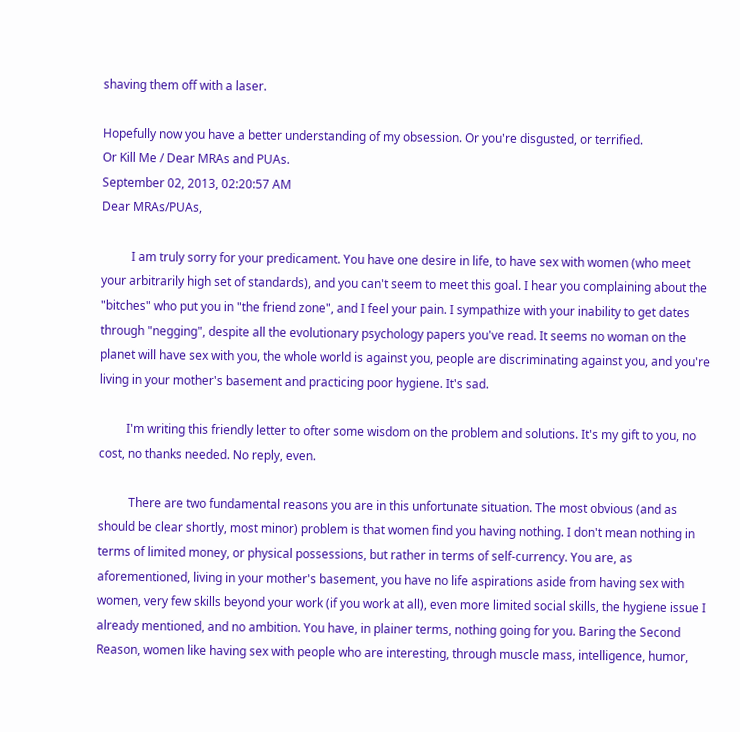shaving them off with a laser.

Hopefully now you have a better understanding of my obsession. Or you're disgusted, or terrified.
Or Kill Me / Dear MRAs and PUAs.
September 02, 2013, 02:20:57 AM
Dear MRAs/PUAs,

          I am truly sorry for your predicament. You have one desire in life, to have sex with women (who meet your arbitrarily high set of standards), and you can't seem to meet this goal. I hear you complaining about the "bitches" who put you in "the friend zone", and I feel your pain. I sympathize with your inability to get dates through "negging", despite all the evolutionary psychology papers you've read. It seems no woman on the planet will have sex with you, the whole world is against you, people are discriminating against you, and you're living in your mother's basement and practicing poor hygiene. It's sad.

         I'm writing this friendly letter to ofter some wisdom on the problem and solutions. It's my gift to you, no cost, no thanks needed. No reply, even.

          There are two fundamental reasons you are in this unfortunate situation. The most obvious (and as should be clear shortly, most minor) problem is that women find you having nothing. I don't mean nothing in terms of limited money, or physical possessions, but rather in terms of self-currency. You are, as aforementioned, living in your mother's basement, you have no life aspirations aside from having sex with women, very few skills beyond your work (if you work at all), even more limited social skills, the hygiene issue I already mentioned, and no ambition. You have, in plainer terms, nothing going for you. Baring the Second Reason, women like having sex with people who are interesting, through muscle mass, intelligence, humor,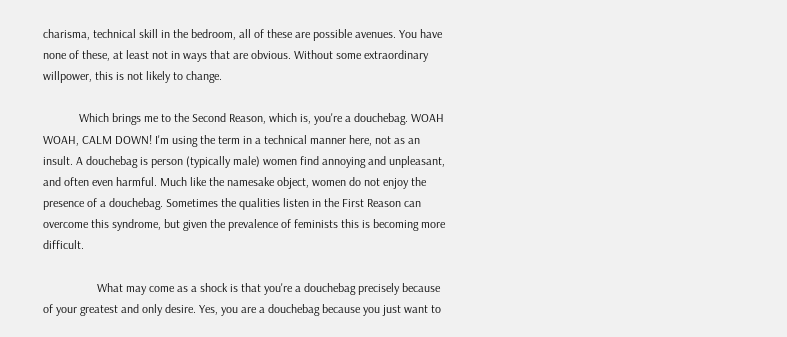charisma, technical skill in the bedroom, all of these are possible avenues. You have none of these, at least not in ways that are obvious. Without some extraordinary willpower, this is not likely to change.

            Which brings me to the Second Reason, which is, you're a douchebag. WOAH WOAH, CALM DOWN! I'm using the term in a technical manner here, not as an insult. A douchebag is person (typically male) women find annoying and unpleasant, and often even harmful. Much like the namesake object, women do not enjoy the presence of a douchebag. Sometimes the qualities listen in the First Reason can overcome this syndrome, but given the prevalence of feminists this is becoming more difficult.

                  What may come as a shock is that you're a douchebag precisely because of your greatest and only desire. Yes, you are a douchebag because you just want to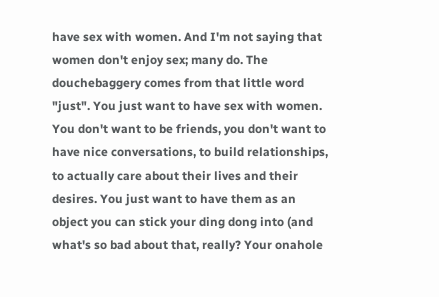have sex with women. And I'm not saying that women don't enjoy sex; many do. The douchebaggery comes from that little word "just". You just want to have sex with women. You don't want to be friends, you don't want to have nice conversations, to build relationships, to actually care about their lives and their desires. You just want to have them as an object you can stick your ding dong into (and what's so bad about that, really? Your onahole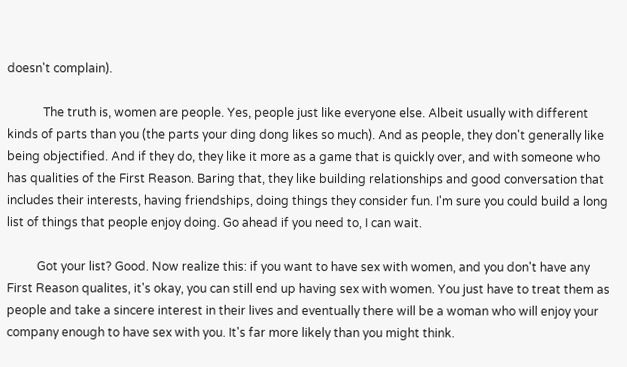doesn't complain).

            The truth is, women are people. Yes, people just like everyone else. Albeit usually with different kinds of parts than you (the parts your ding dong likes so much). And as people, they don't generally like being objectified. And if they do, they like it more as a game that is quickly over, and with someone who has qualities of the First Reason. Baring that, they like building relationships and good conversation that includes their interests, having friendships, doing things they consider fun. I'm sure you could build a long list of things that people enjoy doing. Go ahead if you need to, I can wait.

          Got your list? Good. Now realize this: if you want to have sex with women, and you don't have any First Reason qualites, it's okay, you can still end up having sex with women. You just have to treat them as people and take a sincere interest in their lives and eventually there will be a woman who will enjoy your company enough to have sex with you. It's far more likely than you might think.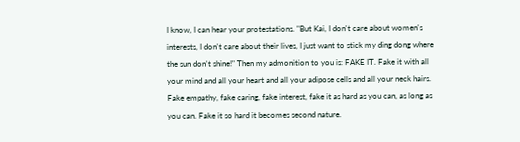I know, I can hear your protestations. "But Kai, I don't care about women's interests, I don't care about their lives, I just want to stick my ding dong where the sun don't shine!" Then my admonition to you is: FAKE IT. Fake it with all your mind and all your heart and all your adipose cells and all your neck hairs. Fake empathy, fake caring, fake interest, fake it as hard as you can, as long as you can. Fake it so hard it becomes second nature.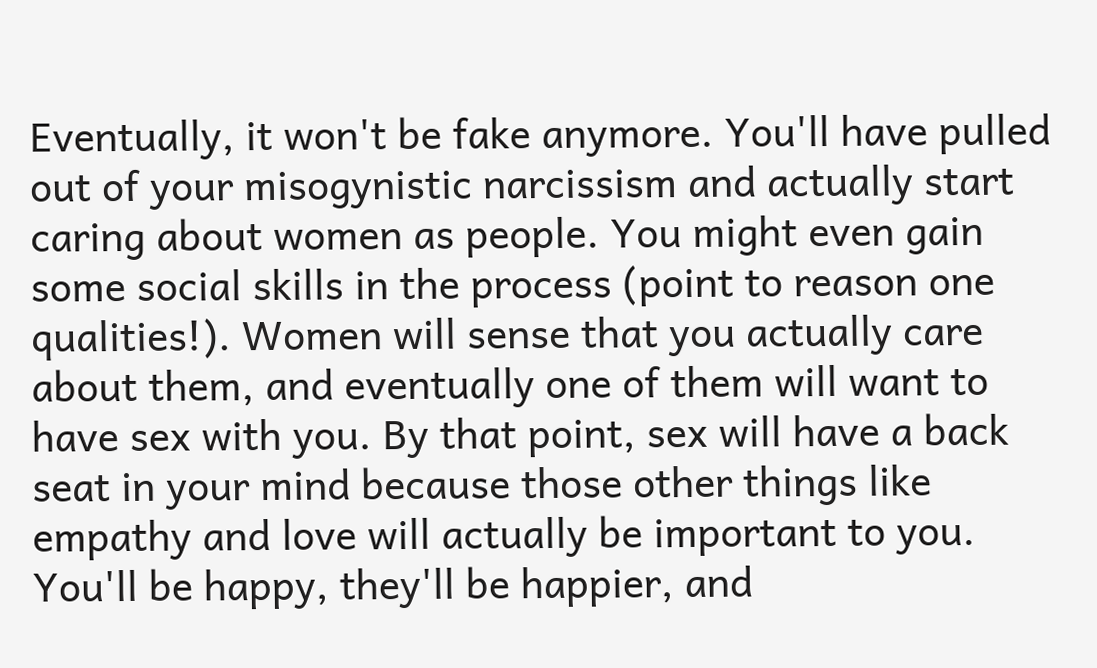Eventually, it won't be fake anymore. You'll have pulled out of your misogynistic narcissism and actually start caring about women as people. You might even gain some social skills in the process (point to reason one qualities!). Women will sense that you actually care about them, and eventually one of them will want to have sex with you. By that point, sex will have a back seat in your mind because those other things like empathy and love will actually be important to you. You'll be happy, they'll be happier, and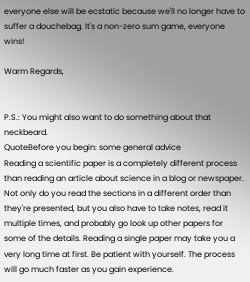everyone else will be ecstatic because we'll no longer have to suffer a douchebag. It's a non-zero sum game, everyone wins!

Warm Regards,


P.S.: You might also want to do something about that neckbeard.
QuoteBefore you begin: some general advice
Reading a scientific paper is a completely different process than reading an article about science in a blog or newspaper. Not only do you read the sections in a different order than they're presented, but you also have to take notes, read it multiple times, and probably go look up other papers for some of the details. Reading a single paper may take you a very long time at first. Be patient with yourself. The process will go much faster as you gain experience.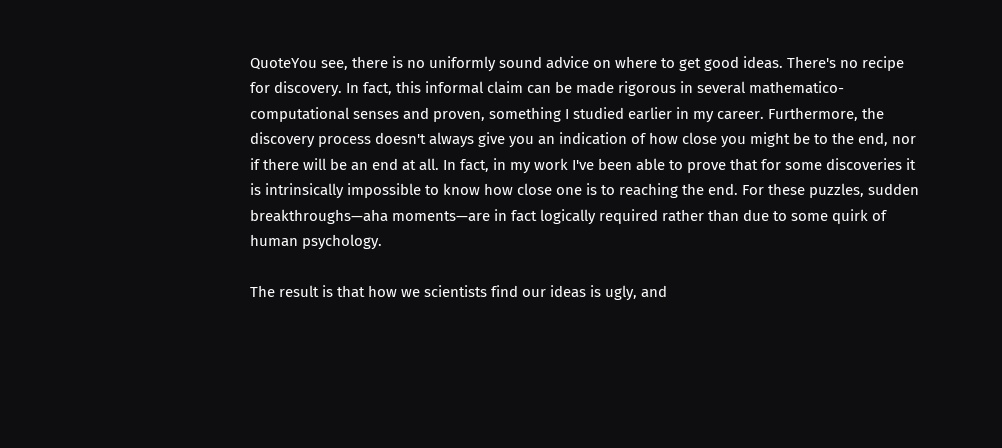QuoteYou see, there is no uniformly sound advice on where to get good ideas. There's no recipe for discovery. In fact, this informal claim can be made rigorous in several mathematico-computational senses and proven, something I studied earlier in my career. Furthermore, the discovery process doesn't always give you an indication of how close you might be to the end, nor if there will be an end at all. In fact, in my work I've been able to prove that for some discoveries it is intrinsically impossible to know how close one is to reaching the end. For these puzzles, sudden breakthroughs—aha moments—are in fact logically required rather than due to some quirk of human psychology.

The result is that how we scientists find our ideas is ugly, and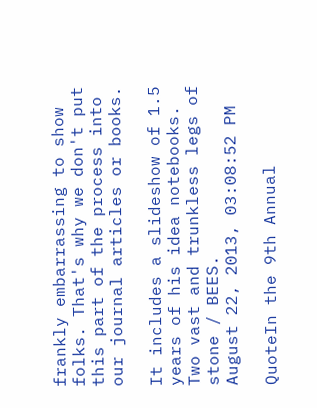frankly embarrassing to show folks. That's why we don't put this part of the process into our journal articles or books.

It includes a slideshow of 1.5 years of his idea notebooks.
Two vast and trunkless legs of stone / BEES.
August 22, 2013, 03:08:52 PM

QuoteIn the 9th Annual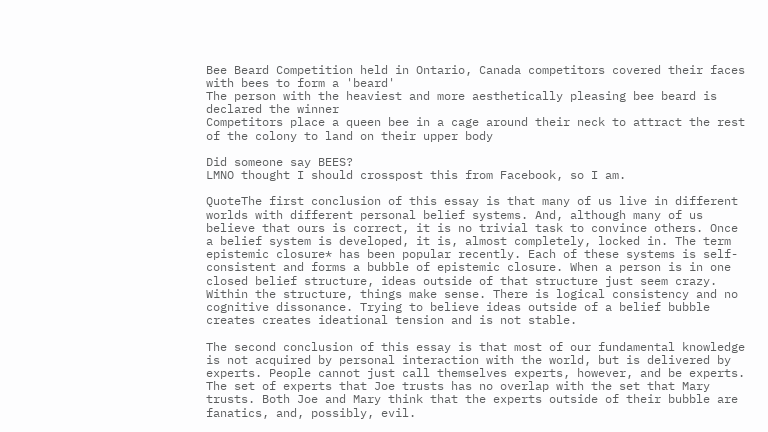Bee Beard Competition held in Ontario, Canada competitors covered their faces with bees to form a 'beard'
The person with the heaviest and more aesthetically pleasing bee beard is declared the winner
Competitors place a queen bee in a cage around their neck to attract the rest of the colony to land on their upper body

Did someone say BEES?
LMNO thought I should crosspost this from Facebook, so I am.

QuoteThe first conclusion of this essay is that many of us live in different worlds with different personal belief systems. And, although many of us believe that ours is correct, it is no trivial task to convince others. Once a belief system is developed, it is, almost completely, locked in. The term epistemic closure* has been popular recently. Each of these systems is self-consistent and forms a bubble of epistemic closure. When a person is in one closed belief structure, ideas outside of that structure just seem crazy. Within the structure, things make sense. There is logical consistency and no cognitive dissonance. Trying to believe ideas outside of a belief bubble creates creates ideational tension and is not stable.

The second conclusion of this essay is that most of our fundamental knowledge is not acquired by personal interaction with the world, but is delivered by experts. People cannot just call themselves experts, however, and be experts. The set of experts that Joe trusts has no overlap with the set that Mary trusts. Both Joe and Mary think that the experts outside of their bubble are fanatics, and, possibly, evil.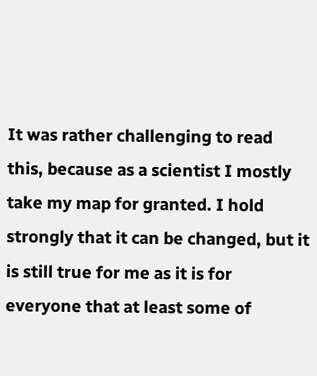It was rather challenging to read this, because as a scientist I mostly take my map for granted. I hold strongly that it can be changed, but it is still true for me as it is for everyone that at least some of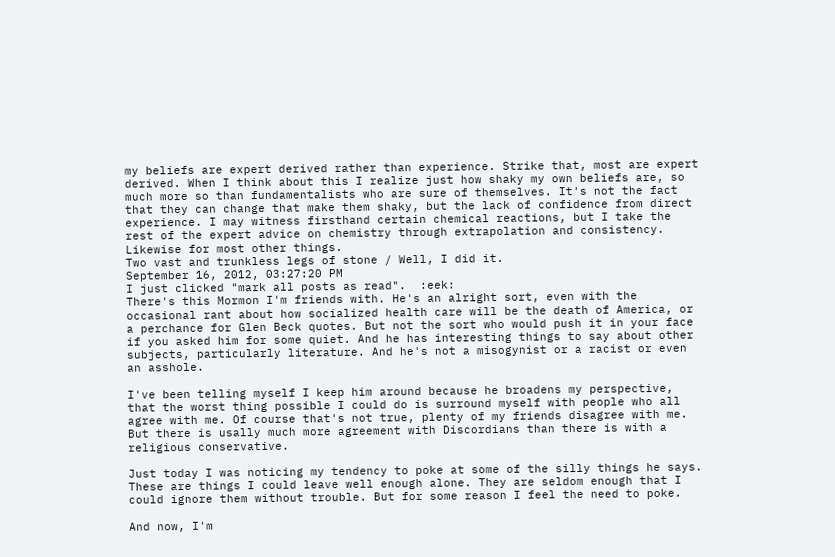my beliefs are expert derived rather than experience. Strike that, most are expert derived. When I think about this I realize just how shaky my own beliefs are, so much more so than fundamentalists who are sure of themselves. It's not the fact that they can change that make them shaky, but the lack of confidence from direct experience. I may witness firsthand certain chemical reactions, but I take the rest of the expert advice on chemistry through extrapolation and consistency. Likewise for most other things.
Two vast and trunkless legs of stone / Well, I did it.
September 16, 2012, 03:27:20 PM
I just clicked "mark all posts as read".  :eek:
There's this Mormon I'm friends with. He's an alright sort, even with the occasional rant about how socialized health care will be the death of America, or a perchance for Glen Beck quotes. But not the sort who would push it in your face if you asked him for some quiet. And he has interesting things to say about other subjects, particularly literature. And he's not a misogynist or a racist or even an asshole.

I've been telling myself I keep him around because he broadens my perspective, that the worst thing possible I could do is surround myself with people who all agree with me. Of course that's not true, plenty of my friends disagree with me. But there is usally much more agreement with Discordians than there is with a religious conservative.

Just today I was noticing my tendency to poke at some of the silly things he says. These are things I could leave well enough alone. They are seldom enough that I could ignore them without trouble. But for some reason I feel the need to poke.

And now, I'm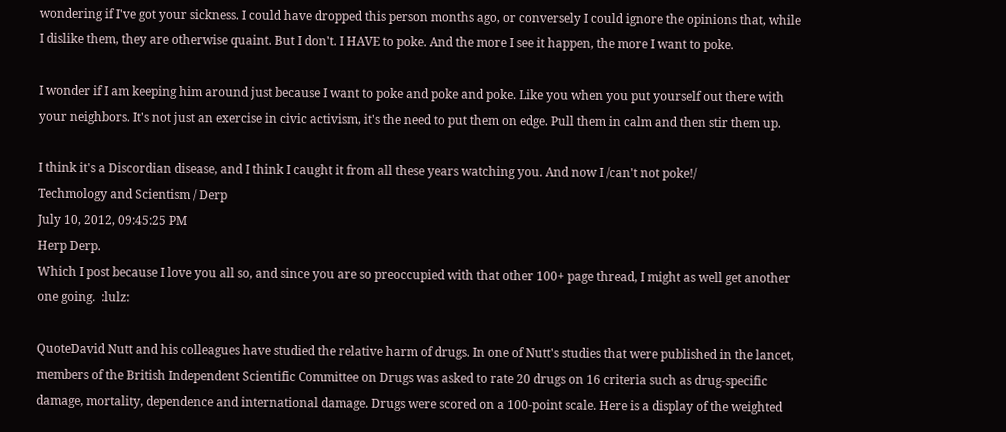wondering if I've got your sickness. I could have dropped this person months ago, or conversely I could ignore the opinions that, while I dislike them, they are otherwise quaint. But I don't. I HAVE to poke. And the more I see it happen, the more I want to poke.

I wonder if I am keeping him around just because I want to poke and poke and poke. Like you when you put yourself out there with your neighbors. It's not just an exercise in civic activism, it's the need to put them on edge. Pull them in calm and then stir them up.

I think it's a Discordian disease, and I think I caught it from all these years watching you. And now I /can't not poke!/
Techmology and Scientism / Derp
July 10, 2012, 09:45:25 PM
Herp Derp.
Which I post because I love you all so, and since you are so preoccupied with that other 100+ page thread, I might as well get another one going.  :lulz:

QuoteDavid Nutt and his colleagues have studied the relative harm of drugs. In one of Nutt's studies that were published in the lancet, members of the British Independent Scientific Committee on Drugs was asked to rate 20 drugs on 16 criteria such as drug-specific damage, mortality, dependence and international damage. Drugs were scored on a 100-point scale. Here is a display of the weighted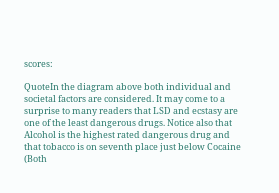scores:

QuoteIn the diagram above both individual and societal factors are considered. It may come to a surprise to many readers that LSD and ecstasy are one of the least dangerous drugs. Notice also that Alcohol is the highest rated dangerous drug and that tobacco is on seventh place just below Cocaine (Both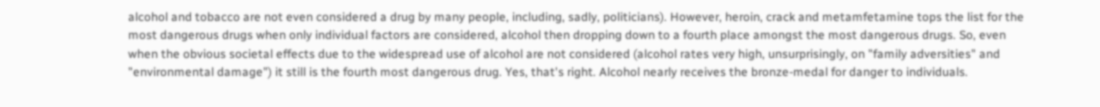alcohol and tobacco are not even considered a drug by many people, including, sadly, politicians). However, heroin, crack and metamfetamine tops the list for the most dangerous drugs when only individual factors are considered, alcohol then dropping down to a fourth place amongst the most dangerous drugs. So, even when the obvious societal effects due to the widespread use of alcohol are not considered (alcohol rates very high, unsurprisingly, on "family adversities" and "environmental damage") it still is the fourth most dangerous drug. Yes, that's right. Alcohol nearly receives the bronze-medal for danger to individuals.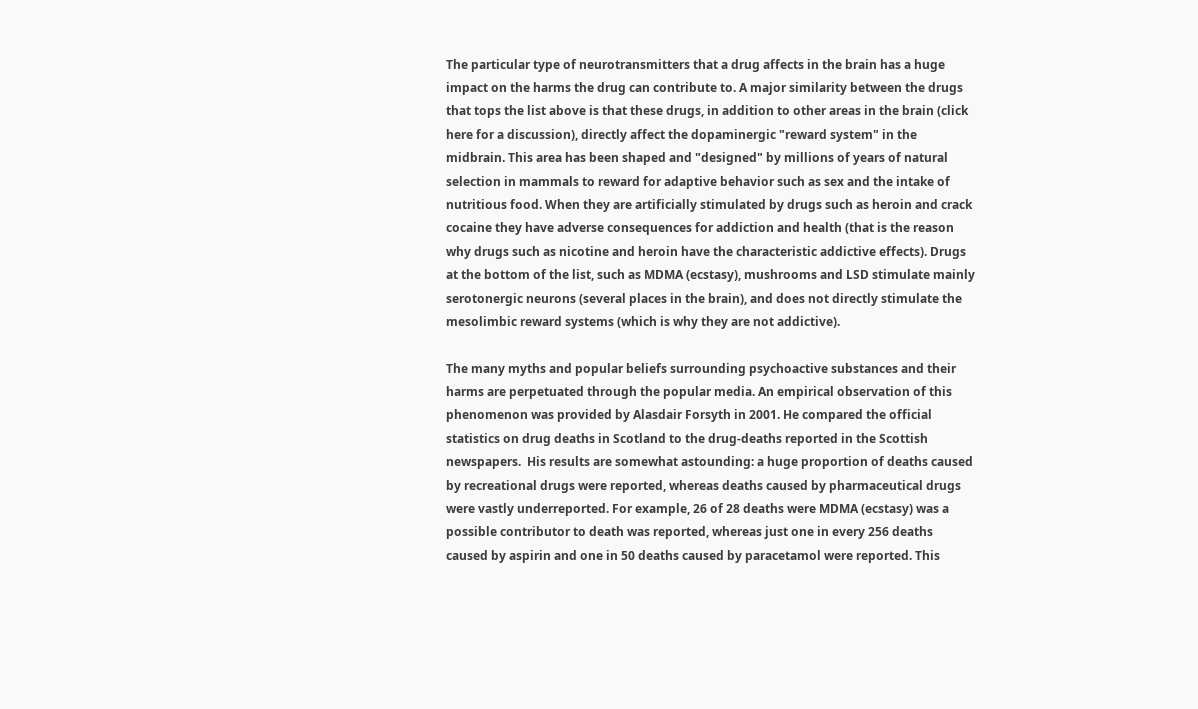The particular type of neurotransmitters that a drug affects in the brain has a huge impact on the harms the drug can contribute to. A major similarity between the drugs that tops the list above is that these drugs, in addition to other areas in the brain (click here for a discussion), directly affect the dopaminergic "reward system" in the midbrain. This area has been shaped and "designed" by millions of years of natural selection in mammals to reward for adaptive behavior such as sex and the intake of nutritious food. When they are artificially stimulated by drugs such as heroin and crack cocaine they have adverse consequences for addiction and health (that is the reason why drugs such as nicotine and heroin have the characteristic addictive effects). Drugs at the bottom of the list, such as MDMA (ecstasy), mushrooms and LSD stimulate mainly serotonergic neurons (several places in the brain), and does not directly stimulate the mesolimbic reward systems (which is why they are not addictive).

The many myths and popular beliefs surrounding psychoactive substances and their harms are perpetuated through the popular media. An empirical observation of this phenomenon was provided by Alasdair Forsyth in 2001. He compared the official statistics on drug deaths in Scotland to the drug-deaths reported in the Scottish newspapers.  His results are somewhat astounding: a huge proportion of deaths caused by recreational drugs were reported, whereas deaths caused by pharmaceutical drugs were vastly underreported. For example, 26 of 28 deaths were MDMA (ecstasy) was a possible contributor to death was reported, whereas just one in every 256 deaths caused by aspirin and one in 50 deaths caused by paracetamol were reported. This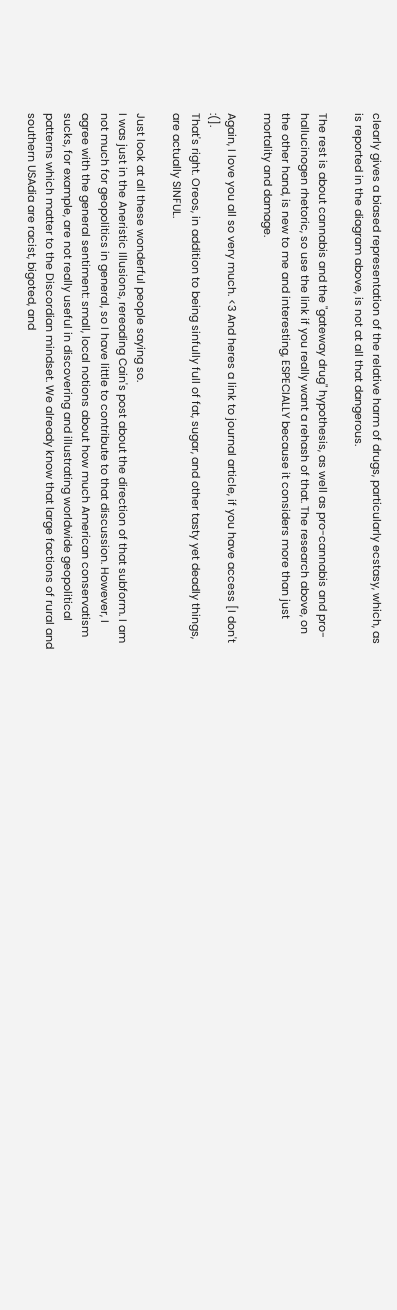clearly gives a biased representation of the relative harm of drugs, particularly ecstasy, which, as is reported in the diagram above, is not at all that dangerous.

The rest is about cannabis and the "gateway drug" hypothesis, as well as pro-cannabis and pro-hallucinogen rhetoric, so use the link if you really want a rehash of that. The research above, on the other hand, is new to me and interesting, ESPECIALLY because it considers more than just mortality and damage.

Again, I love you all so very much. <3 And heres a link to journal article, if you have access [I don't :(].
That's right. Oreos, in addition to being sinfully full of fat, sugar, and other tasty yet deadly things, are actually SINFUL.

Just look at all these wonderful people saying so.
I was just in the Aneristic Illusions, rereading Cain's post about the direction of that subform. I am not much for geopolitics in general, so I have little to contribute to that discussion. However, I agree with the general sentiment: small, local notions about how much American conservatism sucks, for example, are not really useful in discovering and illustrating worldwide geopolitical patterns which matter to the Discordian mindset. We already know that large factions of rural and southern USAdia are racist, bigoted, and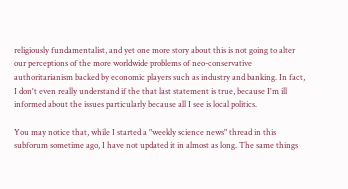religiously fundamentalist, and yet one more story about this is not going to alter our perceptions of the more worldwide problems of neo-conservative authoritarianism backed by economic players such as industry and banking. In fact, I don't even really understand if the that last statement is true, because I'm ill informed about the issues particularly because all I see is local politics.

You may notice that, while I started a "weekly science news" thread in this subforum sometime ago, I have not updated it in almost as long. The same things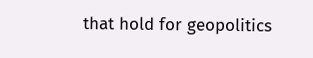that hold for geopolitics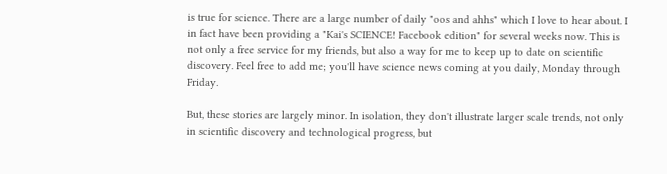is true for science. There are a large number of daily "oos and ahhs" which I love to hear about. I in fact have been providing a "Kai's SCIENCE! Facebook edition" for several weeks now. This is not only a free service for my friends, but also a way for me to keep up to date on scientific discovery. Feel free to add me; you'll have science news coming at you daily, Monday through Friday.

But, these stories are largely minor. In isolation, they don't illustrate larger scale trends, not only in scientific discovery and technological progress, but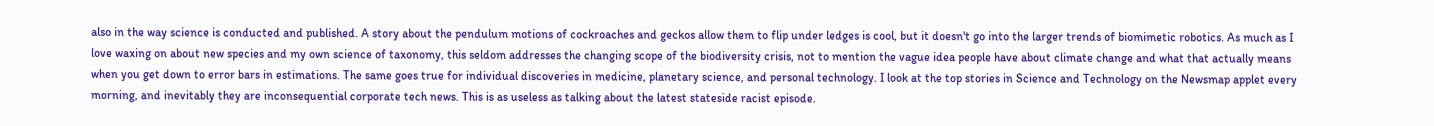also in the way science is conducted and published. A story about the pendulum motions of cockroaches and geckos allow them to flip under ledges is cool, but it doesn't go into the larger trends of biomimetic robotics. As much as I love waxing on about new species and my own science of taxonomy, this seldom addresses the changing scope of the biodiversity crisis, not to mention the vague idea people have about climate change and what that actually means when you get down to error bars in estimations. The same goes true for individual discoveries in medicine, planetary science, and personal technology. I look at the top stories in Science and Technology on the Newsmap applet every morning, and inevitably they are inconsequential corporate tech news. This is as useless as talking about the latest stateside racist episode.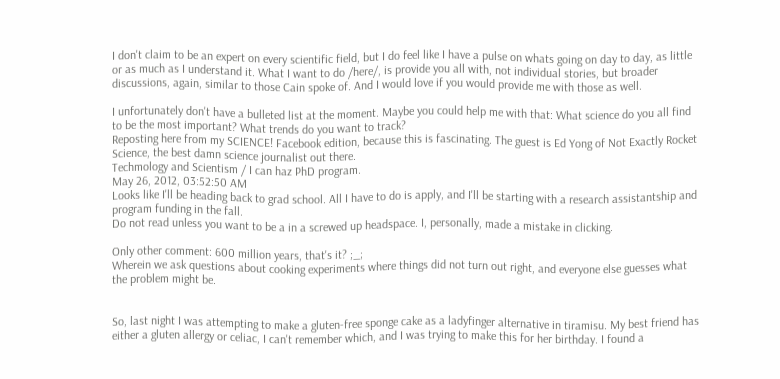I don't claim to be an expert on every scientific field, but I do feel like I have a pulse on whats going on day to day, as little or as much as I understand it. What I want to do /here/, is provide you all with, not individual stories, but broader discussions, again, similar to those Cain spoke of. And I would love if you would provide me with those as well.

I unfortunately don't have a bulleted list at the moment. Maybe you could help me with that: What science do you all find to be the most important? What trends do you want to track?
Reposting here from my SCIENCE! Facebook edition, because this is fascinating. The guest is Ed Yong of Not Exactly Rocket Science, the best damn science journalist out there.
Techmology and Scientism / I can haz PhD program.
May 26, 2012, 03:52:50 AM
Looks like I'll be heading back to grad school. All I have to do is apply, and I'll be starting with a research assistantship and program funding in the fall.
Do not read unless you want to be a in a screwed up headspace. I, personally, made a mistake in clicking.

Only other comment: 600 million years, that's it? ;_;
Wherein we ask questions about cooking experiments where things did not turn out right, and everyone else guesses what the problem might be.


So, last night I was attempting to make a gluten-free sponge cake as a ladyfinger alternative in tiramisu. My best friend has either a gluten allergy or celiac, I can't remember which, and I was trying to make this for her birthday. I found a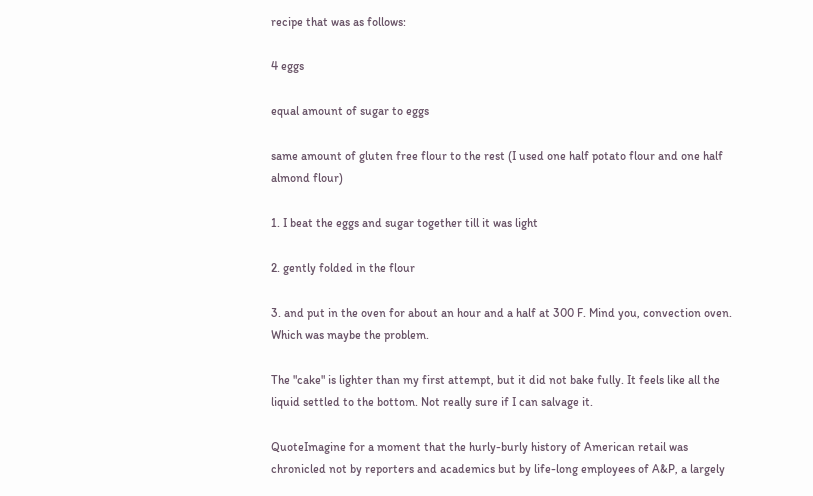recipe that was as follows:

4 eggs

equal amount of sugar to eggs

same amount of gluten free flour to the rest (I used one half potato flour and one half almond flour)

1. I beat the eggs and sugar together till it was light

2. gently folded in the flour

3. and put in the oven for about an hour and a half at 300 F. Mind you, convection oven. Which was maybe the problem.

The "cake" is lighter than my first attempt, but it did not bake fully. It feels like all the liquid settled to the bottom. Not really sure if I can salvage it.

QuoteImagine for a moment that the hurly-burly history of American retail was chronicled not by reporters and academics but by life-long employees of A&P, a largely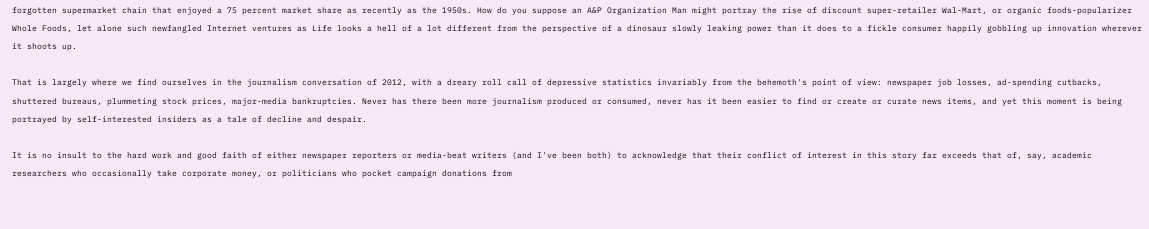forgotten supermarket chain that enjoyed a 75 percent market share as recently as the 1950s. How do you suppose an A&P Organization Man might portray the rise of discount super-retailer Wal-Mart, or organic foods-popularizer Whole Foods, let alone such newfangled Internet ventures as Life looks a hell of a lot different from the perspective of a dinosaur slowly leaking power than it does to a fickle consumer happily gobbling up innovation wherever it shoots up.

That is largely where we find ourselves in the journalism conversation of 2012, with a dreary roll call of depressive statistics invariably from the behemoth's point of view: newspaper job losses, ad-spending cutbacks, shuttered bureaus, plummeting stock prices, major-media bankruptcies. Never has there been more journalism produced or consumed, never has it been easier to find or create or curate news items, and yet this moment is being portrayed by self-interested insiders as a tale of decline and despair.

It is no insult to the hard work and good faith of either newspaper reporters or media-beat writers (and I've been both) to acknowledge that their conflict of interest in this story far exceeds that of, say, academic researchers who occasionally take corporate money, or politicians who pocket campaign donations from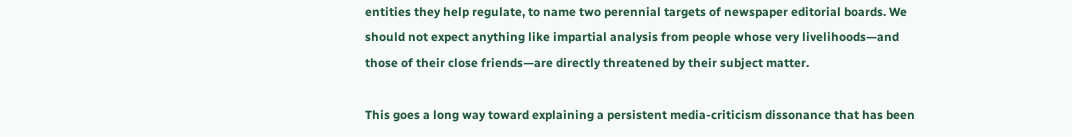entities they help regulate, to name two perennial targets of newspaper editorial boards. We should not expect anything like impartial analysis from people whose very livelihoods—and those of their close friends—are directly threatened by their subject matter.

This goes a long way toward explaining a persistent media-criticism dissonance that has been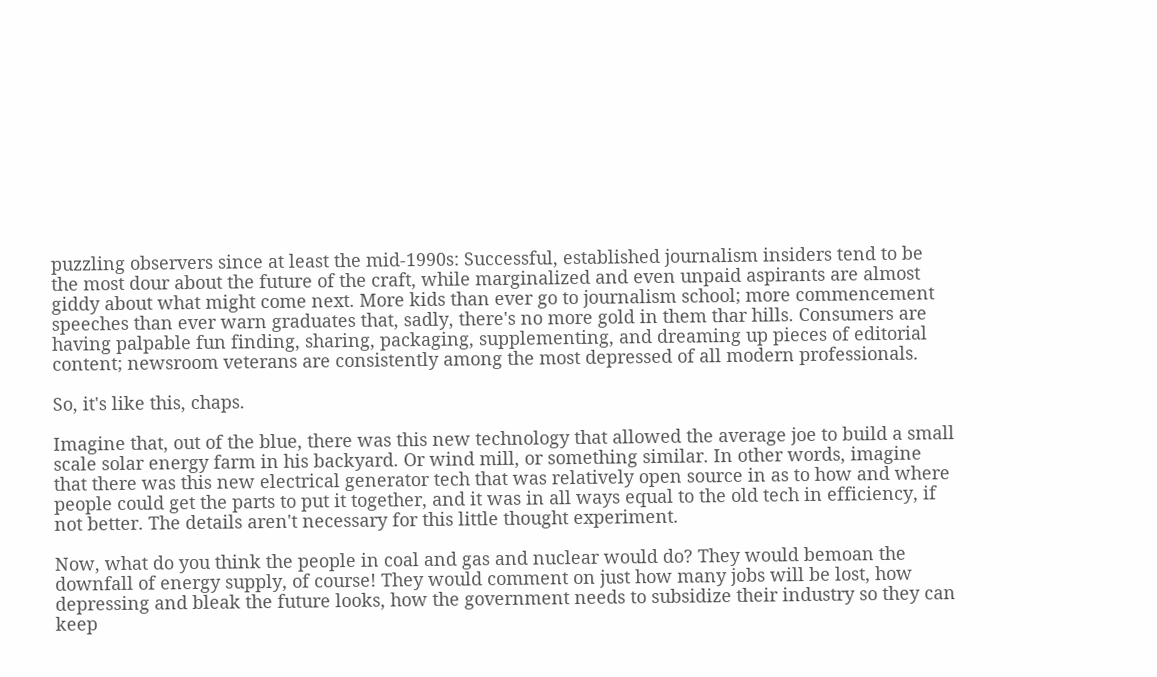puzzling observers since at least the mid-1990s: Successful, established journalism insiders tend to be the most dour about the future of the craft, while marginalized and even unpaid aspirants are almost giddy about what might come next. More kids than ever go to journalism school; more commencement speeches than ever warn graduates that, sadly, there's no more gold in them thar hills. Consumers are having palpable fun finding, sharing, packaging, supplementing, and dreaming up pieces of editorial content; newsroom veterans are consistently among the most depressed of all modern professionals.

So, it's like this, chaps.

Imagine that, out of the blue, there was this new technology that allowed the average joe to build a small scale solar energy farm in his backyard. Or wind mill, or something similar. In other words, imagine that there was this new electrical generator tech that was relatively open source in as to how and where people could get the parts to put it together, and it was in all ways equal to the old tech in efficiency, if not better. The details aren't necessary for this little thought experiment.

Now, what do you think the people in coal and gas and nuclear would do? They would bemoan the downfall of energy supply, of course! They would comment on just how many jobs will be lost, how depressing and bleak the future looks, how the government needs to subsidize their industry so they can keep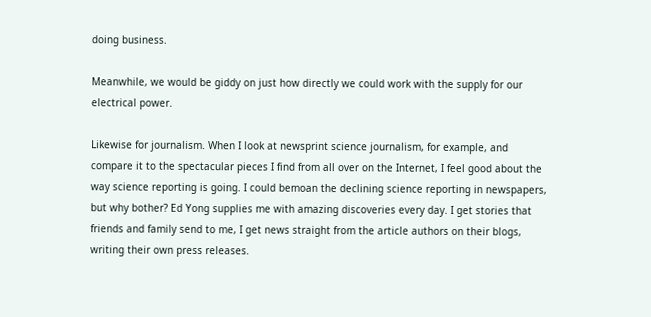doing business.

Meanwhile, we would be giddy on just how directly we could work with the supply for our electrical power.

Likewise for journalism. When I look at newsprint science journalism, for example, and compare it to the spectacular pieces I find from all over on the Internet, I feel good about the way science reporting is going. I could bemoan the declining science reporting in newspapers, but why bother? Ed Yong supplies me with amazing discoveries every day. I get stories that friends and family send to me, I get news straight from the article authors on their blogs, writing their own press releases.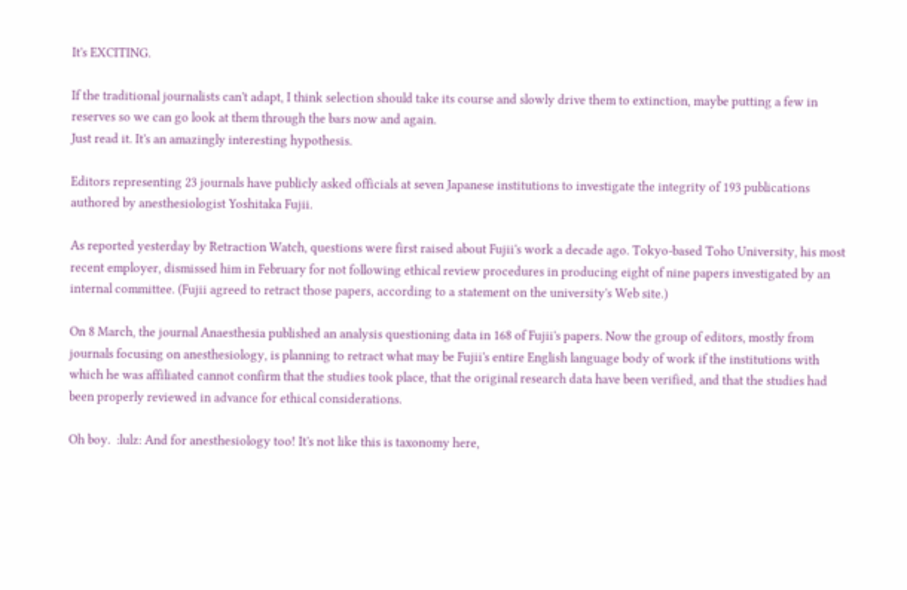It's EXCITING.

If the traditional journalists can't adapt, I think selection should take its course and slowly drive them to extinction, maybe putting a few in reserves so we can go look at them through the bars now and again.
Just read it. It's an amazingly interesting hypothesis.

Editors representing 23 journals have publicly asked officials at seven Japanese institutions to investigate the integrity of 193 publications authored by anesthesiologist Yoshitaka Fujii.

As reported yesterday by Retraction Watch, questions were first raised about Fujii's work a decade ago. Tokyo-based Toho University, his most recent employer, dismissed him in February for not following ethical review procedures in producing eight of nine papers investigated by an internal committee. (Fujii agreed to retract those papers, according to a statement on the university's Web site.)

On 8 March, the journal Anaesthesia published an analysis questioning data in 168 of Fujii's papers. Now the group of editors, mostly from journals focusing on anesthesiology, is planning to retract what may be Fujii's entire English language body of work if the institutions with which he was affiliated cannot confirm that the studies took place, that the original research data have been verified, and that the studies had been properly reviewed in advance for ethical considerations.

Oh boy.  :lulz: And for anesthesiology too! It's not like this is taxonomy here,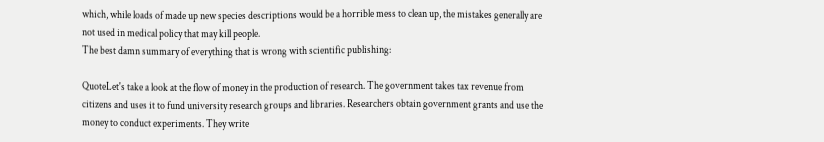which, while loads of made up new species descriptions would be a horrible mess to clean up, the mistakes generally are not used in medical policy that may kill people.
The best damn summary of everything that is wrong with scientific publishing:

QuoteLet's take a look at the flow of money in the production of research. The government takes tax revenue from citizens and uses it to fund university research groups and libraries. Researchers obtain government grants and use the money to conduct experiments. They write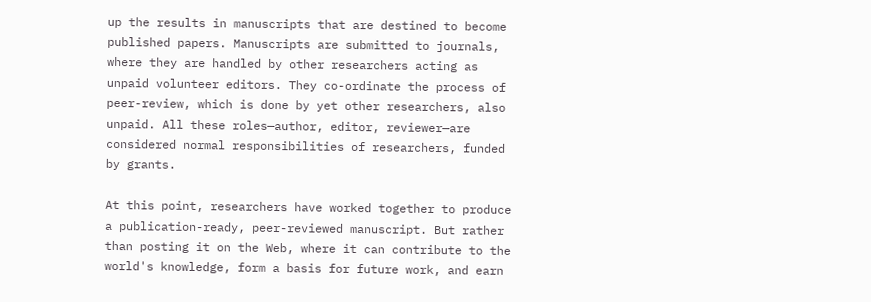up the results in manuscripts that are destined to become published papers. Manuscripts are submitted to journals, where they are handled by other researchers acting as unpaid volunteer editors. They co-ordinate the process of peer-review, which is done by yet other researchers, also unpaid. All these roles—author, editor, reviewer—are considered normal responsibilities of researchers, funded by grants.

At this point, researchers have worked together to produce a publication-ready, peer-reviewed manuscript. But rather than posting it on the Web, where it can contribute to the world's knowledge, form a basis for future work, and earn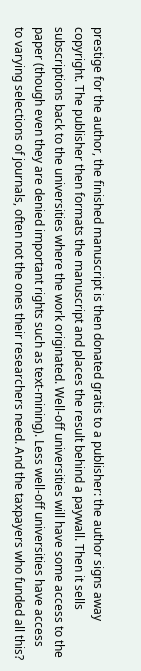prestige for the author, the finished manuscript is then donated gratis to a publisher: the author signs away copyright. The publisher then formats the manuscript and places the result behind a paywall. Then it sells subscriptions back to the universities where the work originated. Well-off universities will have some access to the paper (though even they are denied important rights such as text-mining). Less well-off universities have access to varying selections of journals, often not the ones their researchers need. And the taxpayers who funded all this?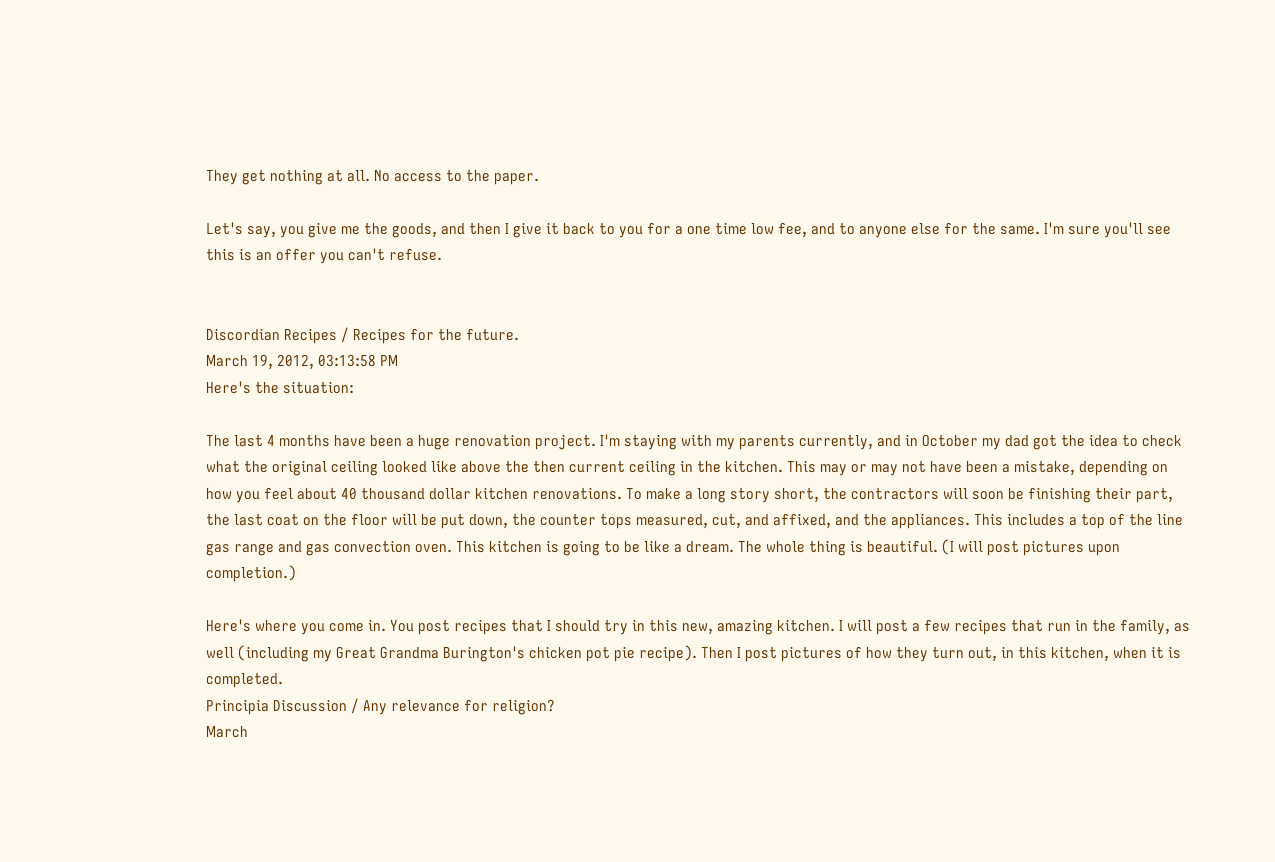They get nothing at all. No access to the paper.

Let's say, you give me the goods, and then I give it back to you for a one time low fee, and to anyone else for the same. I'm sure you'll see this is an offer you can't refuse.


Discordian Recipes / Recipes for the future.
March 19, 2012, 03:13:58 PM
Here's the situation:

The last 4 months have been a huge renovation project. I'm staying with my parents currently, and in October my dad got the idea to check what the original ceiling looked like above the then current ceiling in the kitchen. This may or may not have been a mistake, depending on how you feel about 40 thousand dollar kitchen renovations. To make a long story short, the contractors will soon be finishing their part, the last coat on the floor will be put down, the counter tops measured, cut, and affixed, and the appliances. This includes a top of the line gas range and gas convection oven. This kitchen is going to be like a dream. The whole thing is beautiful. (I will post pictures upon completion.)

Here's where you come in. You post recipes that I should try in this new, amazing kitchen. I will post a few recipes that run in the family, as well (including my Great Grandma Burington's chicken pot pie recipe). Then I post pictures of how they turn out, in this kitchen, when it is completed.
Principia Discussion / Any relevance for religion?
March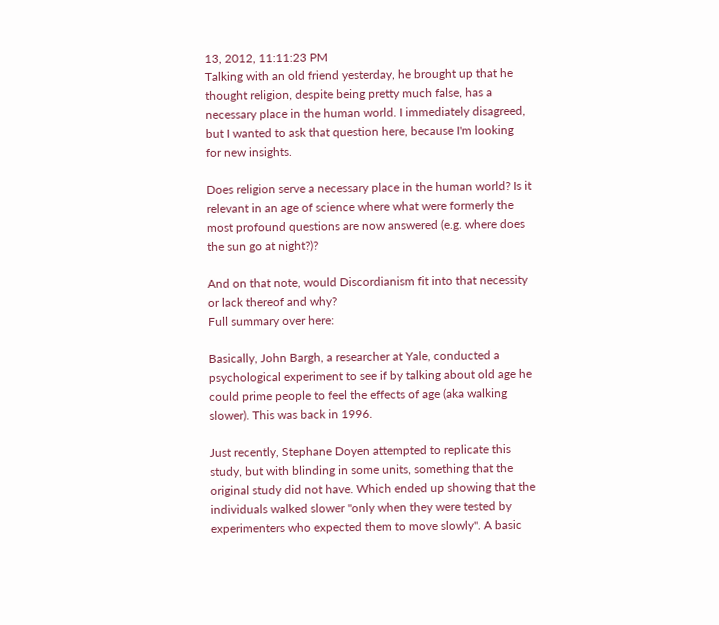13, 2012, 11:11:23 PM
Talking with an old friend yesterday, he brought up that he thought religion, despite being pretty much false, has a necessary place in the human world. I immediately disagreed, but I wanted to ask that question here, because I'm looking for new insights.

Does religion serve a necessary place in the human world? Is it relevant in an age of science where what were formerly the most profound questions are now answered (e.g. where does the sun go at night?)?

And on that note, would Discordianism fit into that necessity or lack thereof and why?
Full summary over here:

Basically, John Bargh, a researcher at Yale, conducted a psychological experiment to see if by talking about old age he could prime people to feel the effects of age (aka walking slower). This was back in 1996.

Just recently, Stephane Doyen attempted to replicate this study, but with blinding in some units, something that the original study did not have. Which ended up showing that the individuals walked slower "only when they were tested by experimenters who expected them to move slowly". A basic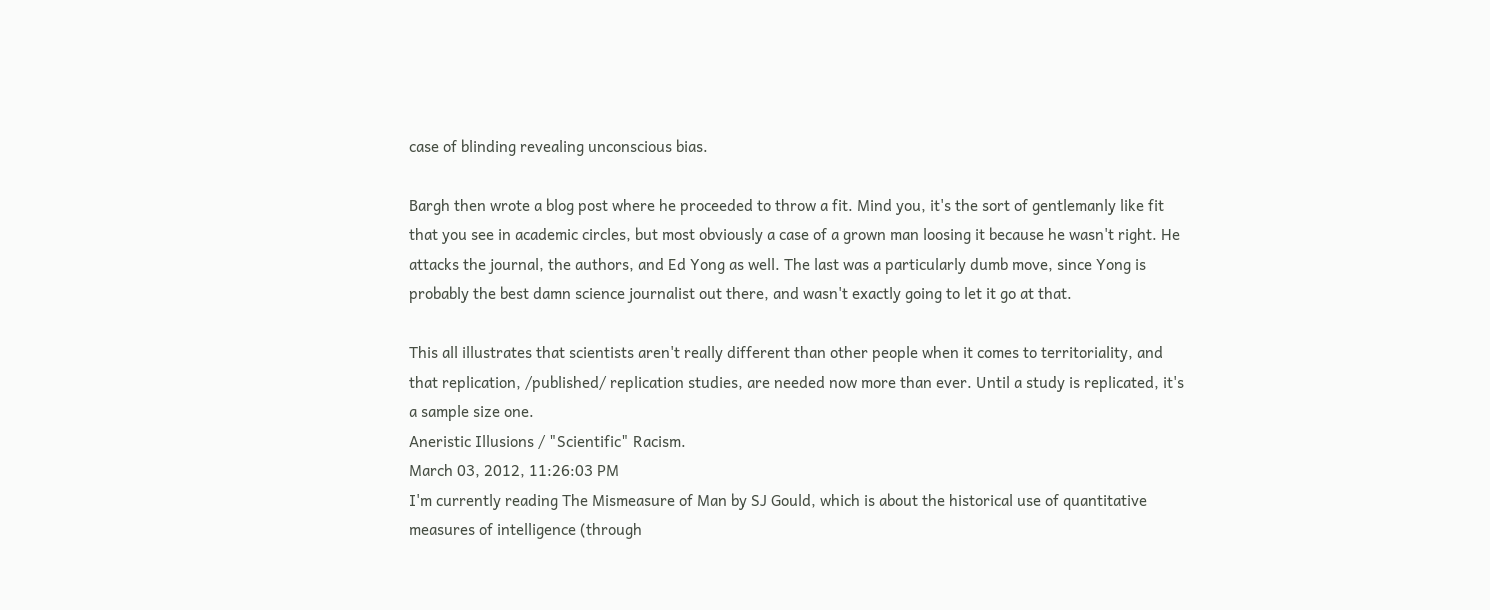case of blinding revealing unconscious bias.

Bargh then wrote a blog post where he proceeded to throw a fit. Mind you, it's the sort of gentlemanly like fit that you see in academic circles, but most obviously a case of a grown man loosing it because he wasn't right. He attacks the journal, the authors, and Ed Yong as well. The last was a particularly dumb move, since Yong is probably the best damn science journalist out there, and wasn't exactly going to let it go at that.

This all illustrates that scientists aren't really different than other people when it comes to territoriality, and that replication, /published/ replication studies, are needed now more than ever. Until a study is replicated, it's a sample size one.
Aneristic Illusions / "Scientific" Racism.
March 03, 2012, 11:26:03 PM
I'm currently reading The Mismeasure of Man by SJ Gould, which is about the historical use of quantitative measures of intelligence (through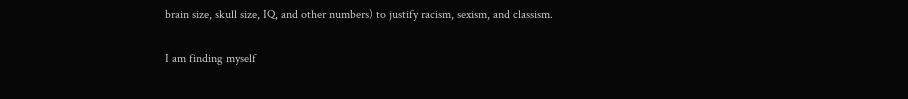brain size, skull size, IQ, and other numbers) to justify racism, sexism, and classism.

I am finding myself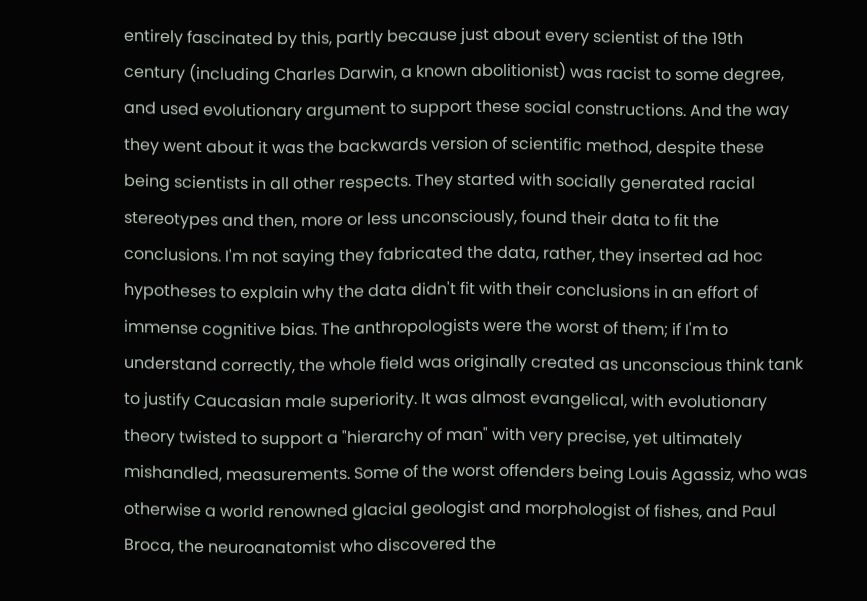entirely fascinated by this, partly because just about every scientist of the 19th century (including Charles Darwin, a known abolitionist) was racist to some degree, and used evolutionary argument to support these social constructions. And the way they went about it was the backwards version of scientific method, despite these being scientists in all other respects. They started with socially generated racial stereotypes and then, more or less unconsciously, found their data to fit the conclusions. I'm not saying they fabricated the data, rather, they inserted ad hoc hypotheses to explain why the data didn't fit with their conclusions in an effort of immense cognitive bias. The anthropologists were the worst of them; if I'm to understand correctly, the whole field was originally created as unconscious think tank to justify Caucasian male superiority. It was almost evangelical, with evolutionary theory twisted to support a "hierarchy of man" with very precise, yet ultimately mishandled, measurements. Some of the worst offenders being Louis Agassiz, who was otherwise a world renowned glacial geologist and morphologist of fishes, and Paul Broca, the neuroanatomist who discovered the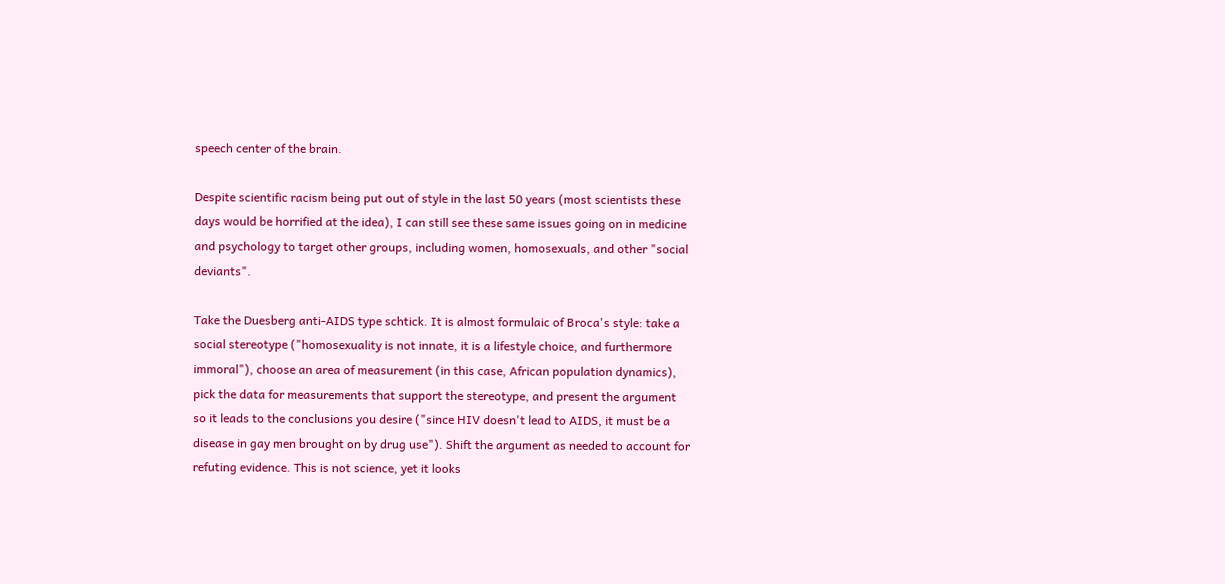speech center of the brain.

Despite scientific racism being put out of style in the last 50 years (most scientists these days would be horrified at the idea), I can still see these same issues going on in medicine and psychology to target other groups, including women, homosexuals, and other "social deviants".

Take the Duesberg anti-AIDS type schtick. It is almost formulaic of Broca's style: take a social stereotype ("homosexuality is not innate, it is a lifestyle choice, and furthermore immoral"), choose an area of measurement (in this case, African population dynamics), pick the data for measurements that support the stereotype, and present the argument so it leads to the conclusions you desire ("since HIV doesn't lead to AIDS, it must be a disease in gay men brought on by drug use"). Shift the argument as needed to account for refuting evidence. This is not science, yet it looks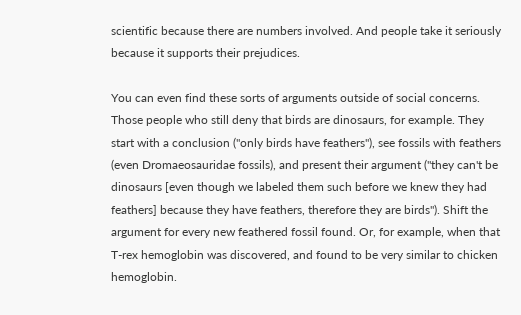scientific because there are numbers involved. And people take it seriously because it supports their prejudices.

You can even find these sorts of arguments outside of social concerns. Those people who still deny that birds are dinosaurs, for example. They start with a conclusion ("only birds have feathers"), see fossils with feathers (even Dromaeosauridae fossils), and present their argument ("they can't be dinosaurs [even though we labeled them such before we knew they had feathers] because they have feathers, therefore they are birds"). Shift the argument for every new feathered fossil found. Or, for example, when that T-rex hemoglobin was discovered, and found to be very similar to chicken hemoglobin.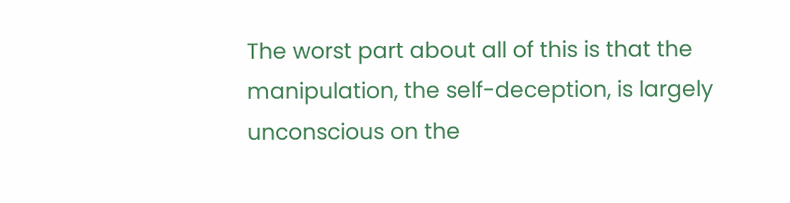The worst part about all of this is that the manipulation, the self-deception, is largely unconscious on the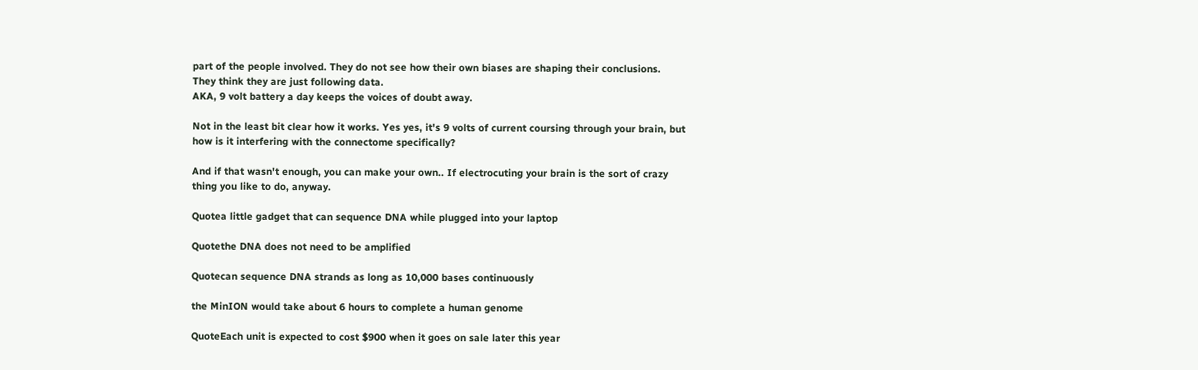part of the people involved. They do not see how their own biases are shaping their conclusions. They think they are just following data.
AKA, 9 volt battery a day keeps the voices of doubt away.

Not in the least bit clear how it works. Yes yes, it's 9 volts of current coursing through your brain, but how is it interfering with the connectome specifically?

And if that wasn't enough, you can make your own.. If electrocuting your brain is the sort of crazy thing you like to do, anyway.

Quotea little gadget that can sequence DNA while plugged into your laptop

Quotethe DNA does not need to be amplified

Quotecan sequence DNA strands as long as 10,000 bases continuously

the MinION would take about 6 hours to complete a human genome

QuoteEach unit is expected to cost $900 when it goes on sale later this year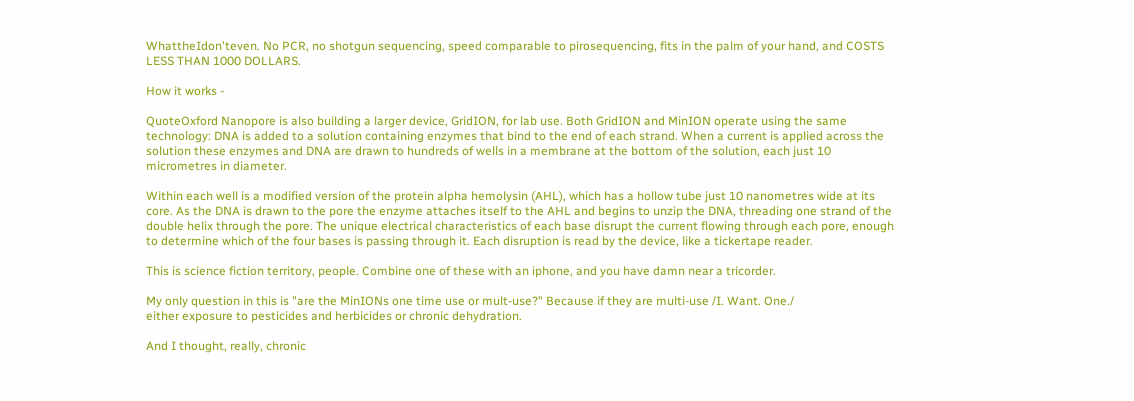WhattheIdon'teven. No PCR, no shotgun sequencing, speed comparable to pirosequencing, fits in the palm of your hand, and COSTS LESS THAN 1000 DOLLARS.

How it works -

QuoteOxford Nanopore is also building a larger device, GridION, for lab use. Both GridION and MinION operate using the same technology: DNA is added to a solution containing enzymes that bind to the end of each strand. When a current is applied across the solution these enzymes and DNA are drawn to hundreds of wells in a membrane at the bottom of the solution, each just 10 micrometres in diameter.

Within each well is a modified version of the protein alpha hemolysin (AHL), which has a hollow tube just 10 nanometres wide at its core. As the DNA is drawn to the pore the enzyme attaches itself to the AHL and begins to unzip the DNA, threading one strand of the double helix through the pore. The unique electrical characteristics of each base disrupt the current flowing through each pore, enough to determine which of the four bases is passing through it. Each disruption is read by the device, like a tickertape reader.

This is science fiction territory, people. Combine one of these with an iphone, and you have damn near a tricorder.

My only question in this is "are the MinIONs one time use or mult-use?" Because if they are multi-use /I. Want. One./
either exposure to pesticides and herbicides or chronic dehydration.

And I thought, really, chronic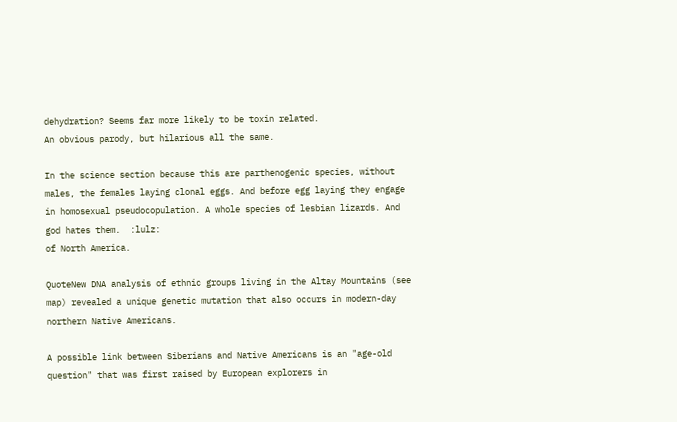dehydration? Seems far more likely to be toxin related.
An obvious parody, but hilarious all the same.

In the science section because this are parthenogenic species, without males, the females laying clonal eggs. And before egg laying they engage in homosexual pseudocopulation. A whole species of lesbian lizards. And god hates them.  :lulz:
of North America.

QuoteNew DNA analysis of ethnic groups living in the Altay Mountains (see map) revealed a unique genetic mutation that also occurs in modern-day northern Native Americans.

A possible link between Siberians and Native Americans is an "age-old question" that was first raised by European explorers in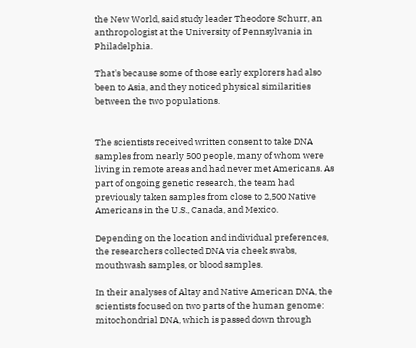the New World, said study leader Theodore Schurr, an anthropologist at the University of Pennsylvania in Philadelphia.

That's because some of those early explorers had also been to Asia, and they noticed physical similarities between the two populations.


The scientists received written consent to take DNA samples from nearly 500 people, many of whom were living in remote areas and had never met Americans. As part of ongoing genetic research, the team had previously taken samples from close to 2,500 Native Americans in the U.S., Canada, and Mexico.

Depending on the location and individual preferences, the researchers collected DNA via cheek swabs, mouthwash samples, or blood samples.

In their analyses of Altay and Native American DNA, the scientists focused on two parts of the human genome: mitochondrial DNA, which is passed down through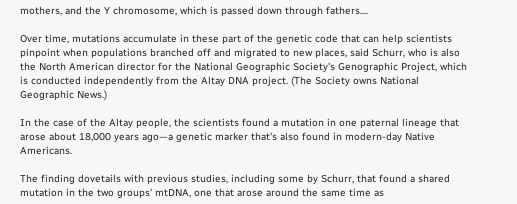mothers, and the Y chromosome, which is passed down through fathers....

Over time, mutations accumulate in these part of the genetic code that can help scientists pinpoint when populations branched off and migrated to new places, said Schurr, who is also the North American director for the National Geographic Society's Genographic Project, which is conducted independently from the Altay DNA project. (The Society owns National Geographic News.)

In the case of the Altay people, the scientists found a mutation in one paternal lineage that arose about 18,000 years ago—a genetic marker that's also found in modern-day Native Americans.

The finding dovetails with previous studies, including some by Schurr, that found a shared mutation in the two groups' mtDNA, one that arose around the same time as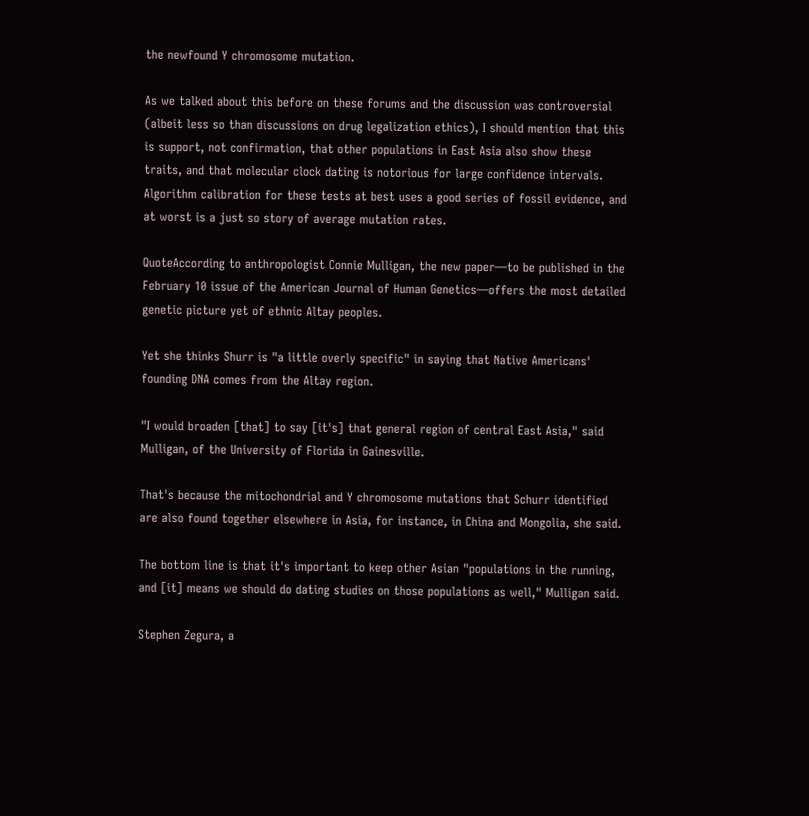the newfound Y chromosome mutation.

As we talked about this before on these forums and the discussion was controversial (albeit less so than discussions on drug legalization ethics), I should mention that this is support, not confirmation, that other populations in East Asia also show these traits, and that molecular clock dating is notorious for large confidence intervals. Algorithm calibration for these tests at best uses a good series of fossil evidence, and at worst is a just so story of average mutation rates.

QuoteAccording to anthropologist Connie Mulligan, the new paper—to be published in the February 10 issue of the American Journal of Human Genetics—offers the most detailed genetic picture yet of ethnic Altay peoples.

Yet she thinks Shurr is "a little overly specific" in saying that Native Americans' founding DNA comes from the Altay region.

"I would broaden [that] to say [it's] that general region of central East Asia," said Mulligan, of the University of Florida in Gainesville.

That's because the mitochondrial and Y chromosome mutations that Schurr identified are also found together elsewhere in Asia, for instance, in China and Mongolia, she said.

The bottom line is that it's important to keep other Asian "populations in the running, and [it] means we should do dating studies on those populations as well," Mulligan said.

Stephen Zegura, a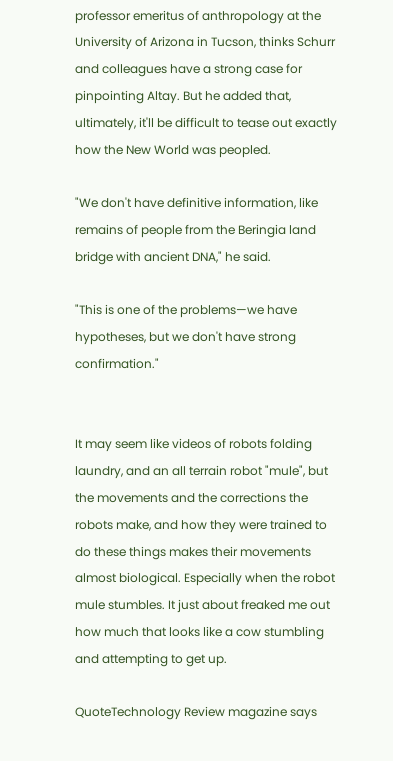professor emeritus of anthropology at the University of Arizona in Tucson, thinks Schurr and colleagues have a strong case for pinpointing Altay. But he added that, ultimately, it'll be difficult to tease out exactly how the New World was peopled.

"We don't have definitive information, like remains of people from the Beringia land bridge with ancient DNA," he said.

"This is one of the problems—we have hypotheses, but we don't have strong confirmation."


It may seem like videos of robots folding laundry, and an all terrain robot "mule", but the movements and the corrections the robots make, and how they were trained to do these things makes their movements almost biological. Especially when the robot mule stumbles. It just about freaked me out how much that looks like a cow stumbling and attempting to get up.

QuoteTechnology Review magazine says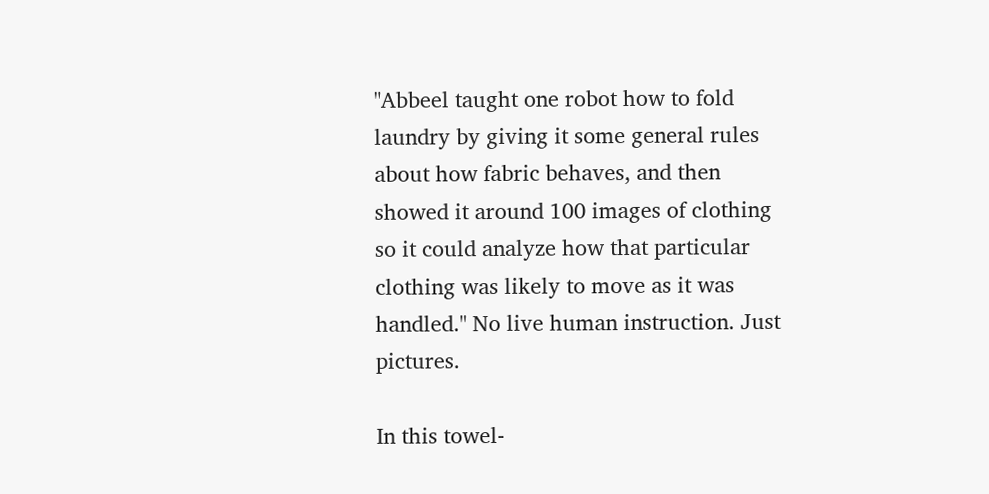"Abbeel taught one robot how to fold laundry by giving it some general rules about how fabric behaves, and then showed it around 100 images of clothing so it could analyze how that particular clothing was likely to move as it was handled." No live human instruction. Just pictures.

In this towel-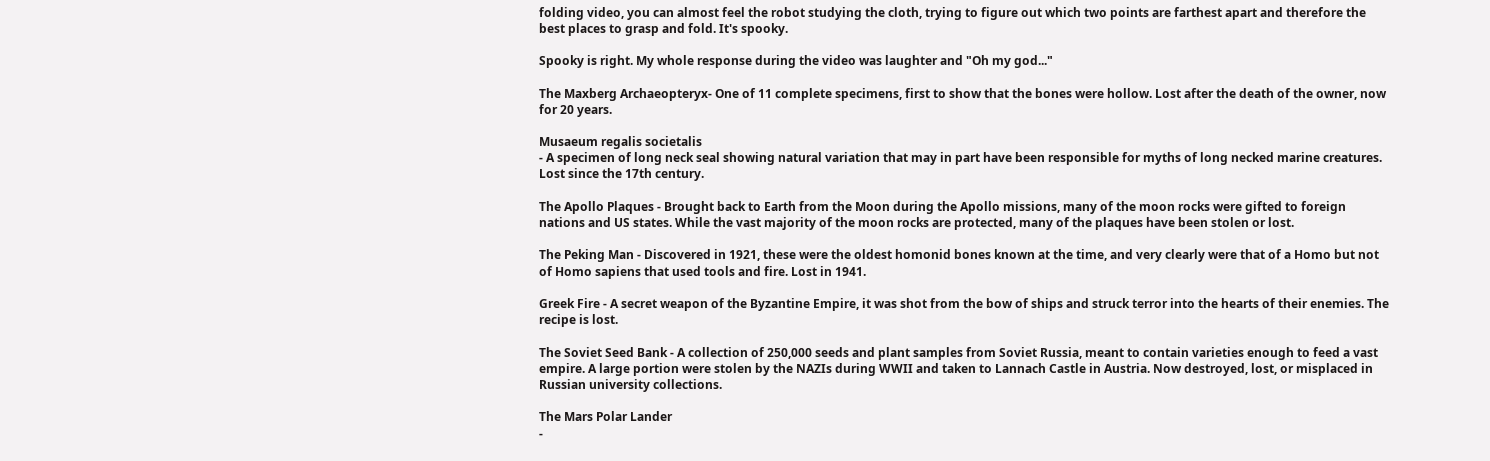folding video, you can almost feel the robot studying the cloth, trying to figure out which two points are farthest apart and therefore the best places to grasp and fold. It's spooky.

Spooky is right. My whole response during the video was laughter and "Oh my god..."

The Maxberg Archaeopteryx- One of 11 complete specimens, first to show that the bones were hollow. Lost after the death of the owner, now for 20 years.

Musaeum regalis societalis
- A specimen of long neck seal showing natural variation that may in part have been responsible for myths of long necked marine creatures. Lost since the 17th century.

The Apollo Plaques - Brought back to Earth from the Moon during the Apollo missions, many of the moon rocks were gifted to foreign nations and US states. While the vast majority of the moon rocks are protected, many of the plaques have been stolen or lost.

The Peking Man - Discovered in 1921, these were the oldest homonid bones known at the time, and very clearly were that of a Homo but not of Homo sapiens that used tools and fire. Lost in 1941.

Greek Fire - A secret weapon of the Byzantine Empire, it was shot from the bow of ships and struck terror into the hearts of their enemies. The recipe is lost.

The Soviet Seed Bank - A collection of 250,000 seeds and plant samples from Soviet Russia, meant to contain varieties enough to feed a vast empire. A large portion were stolen by the NAZIs during WWII and taken to Lannach Castle in Austria. Now destroyed, lost, or misplaced in Russian university collections.

The Mars Polar Lander
-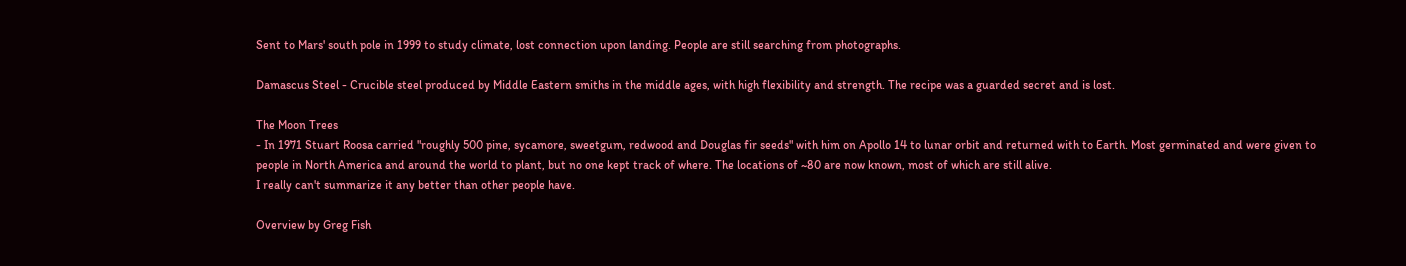Sent to Mars' south pole in 1999 to study climate, lost connection upon landing. People are still searching from photographs.

Damascus Steel - Crucible steel produced by Middle Eastern smiths in the middle ages, with high flexibility and strength. The recipe was a guarded secret and is lost.

The Moon Trees
- In 1971 Stuart Roosa carried "roughly 500 pine, sycamore, sweetgum, redwood and Douglas fir seeds" with him on Apollo 14 to lunar orbit and returned with to Earth. Most germinated and were given to people in North America and around the world to plant, but no one kept track of where. The locations of ~80 are now known, most of which are still alive.
I really can't summarize it any better than other people have.

Overview by Greg Fish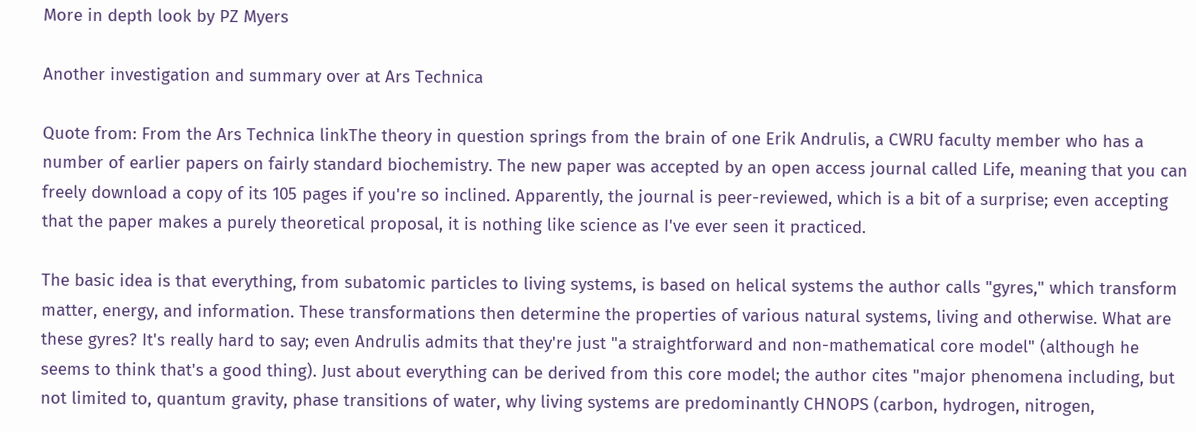More in depth look by PZ Myers

Another investigation and summary over at Ars Technica

Quote from: From the Ars Technica linkThe theory in question springs from the brain of one Erik Andrulis, a CWRU faculty member who has a number of earlier papers on fairly standard biochemistry. The new paper was accepted by an open access journal called Life, meaning that you can freely download a copy of its 105 pages if you're so inclined. Apparently, the journal is peer-reviewed, which is a bit of a surprise; even accepting that the paper makes a purely theoretical proposal, it is nothing like science as I've ever seen it practiced.

The basic idea is that everything, from subatomic particles to living systems, is based on helical systems the author calls "gyres," which transform matter, energy, and information. These transformations then determine the properties of various natural systems, living and otherwise. What are these gyres? It's really hard to say; even Andrulis admits that they're just "a straightforward and non-mathematical core model" (although he seems to think that's a good thing). Just about everything can be derived from this core model; the author cites "major phenomena including, but not limited to, quantum gravity, phase transitions of water, why living systems are predominantly CHNOPS (carbon, hydrogen, nitrogen,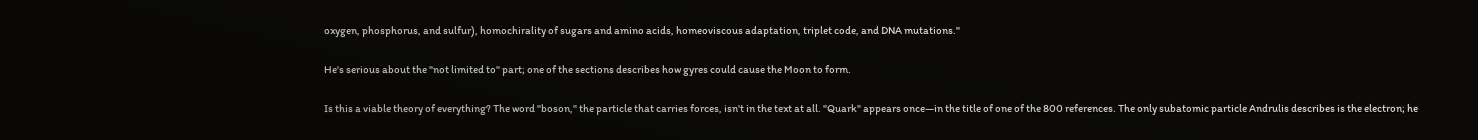oxygen, phosphorus, and sulfur), homochirality of sugars and amino acids, homeoviscous adaptation, triplet code, and DNA mutations."

He's serious about the "not limited to" part; one of the sections describes how gyres could cause the Moon to form.

Is this a viable theory of everything? The word "boson," the particle that carries forces, isn't in the text at all. "Quark" appears once—in the title of one of the 800 references. The only subatomic particle Andrulis describes is the electron; he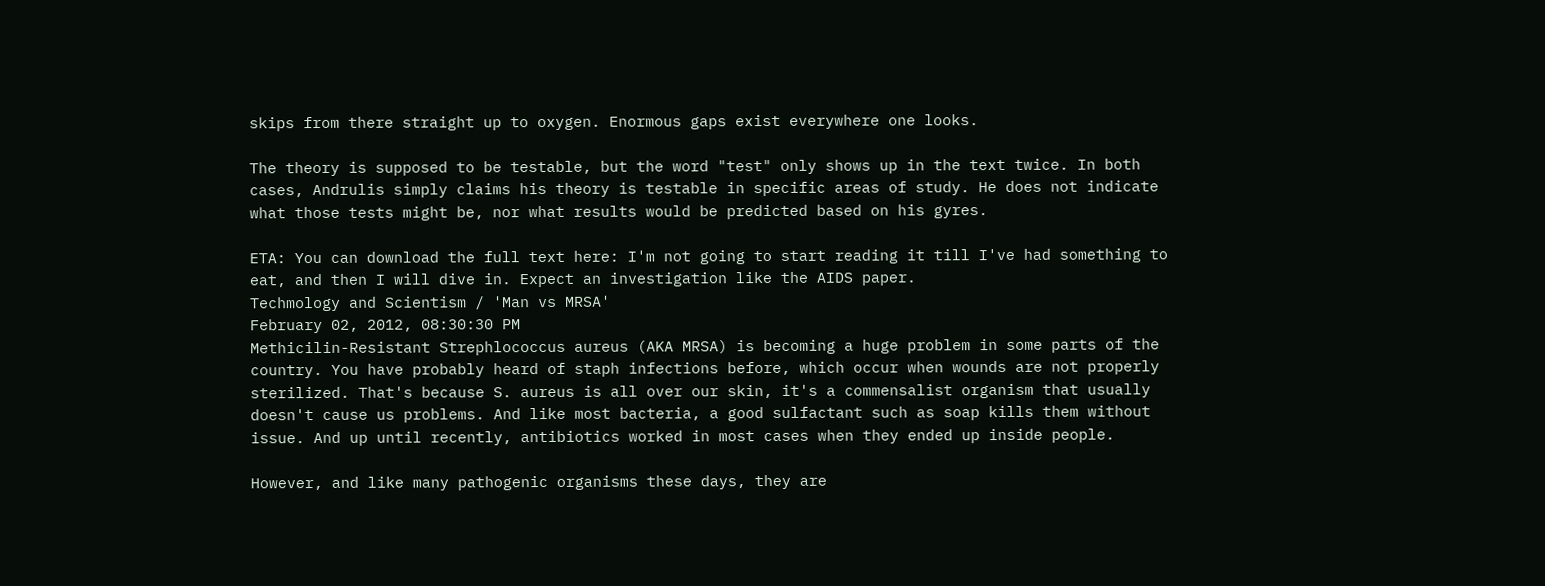skips from there straight up to oxygen. Enormous gaps exist everywhere one looks.

The theory is supposed to be testable, but the word "test" only shows up in the text twice. In both cases, Andrulis simply claims his theory is testable in specific areas of study. He does not indicate what those tests might be, nor what results would be predicted based on his gyres.

ETA: You can download the full text here: I'm not going to start reading it till I've had something to eat, and then I will dive in. Expect an investigation like the AIDS paper.
Techmology and Scientism / 'Man vs MRSA'
February 02, 2012, 08:30:30 PM
Methicilin-Resistant Strephlococcus aureus (AKA MRSA) is becoming a huge problem in some parts of the country. You have probably heard of staph infections before, which occur when wounds are not properly sterilized. That's because S. aureus is all over our skin, it's a commensalist organism that usually doesn't cause us problems. And like most bacteria, a good sulfactant such as soap kills them without issue. And up until recently, antibiotics worked in most cases when they ended up inside people.

However, and like many pathogenic organisms these days, they are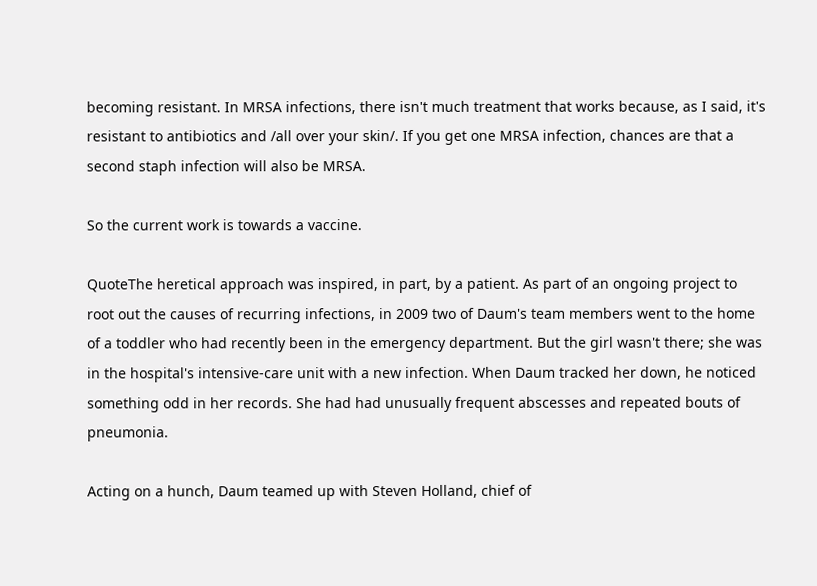becoming resistant. In MRSA infections, there isn't much treatment that works because, as I said, it's resistant to antibiotics and /all over your skin/. If you get one MRSA infection, chances are that a second staph infection will also be MRSA.

So the current work is towards a vaccine.

QuoteThe heretical approach was inspired, in part, by a patient. As part of an ongoing project to root out the causes of recurring infections, in 2009 two of Daum's team members went to the home of a toddler who had recently been in the emergency department. But the girl wasn't there; she was in the hospital's intensive-care unit with a new infection. When Daum tracked her down, he noticed something odd in her records. She had had unusually frequent abscesses and repeated bouts of pneumonia.

Acting on a hunch, Daum teamed up with Steven Holland, chief of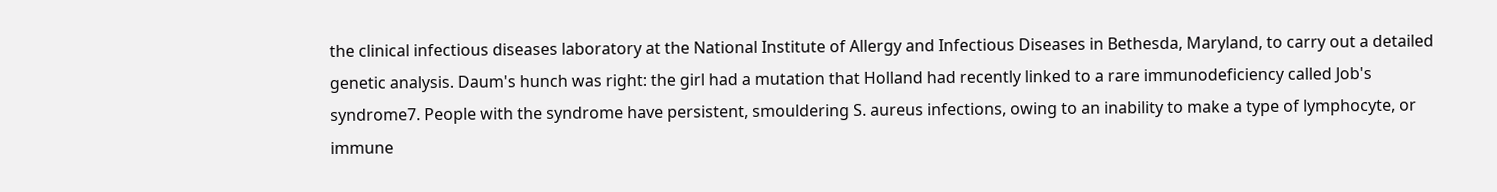the clinical infectious diseases laboratory at the National Institute of Allergy and Infectious Diseases in Bethesda, Maryland, to carry out a detailed genetic analysis. Daum's hunch was right: the girl had a mutation that Holland had recently linked to a rare immunodeficiency called Job's syndrome7. People with the syndrome have persistent, smouldering S. aureus infections, owing to an inability to make a type of lymphocyte, or immune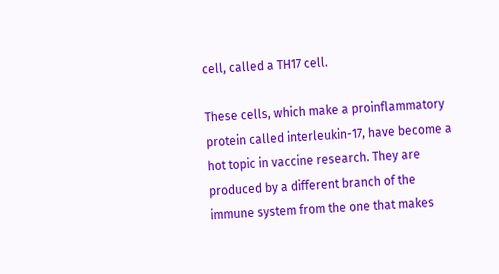cell, called a TH17 cell.

These cells, which make a proinflammatory protein called interleukin-17, have become a hot topic in vaccine research. They are produced by a different branch of the immune system from the one that makes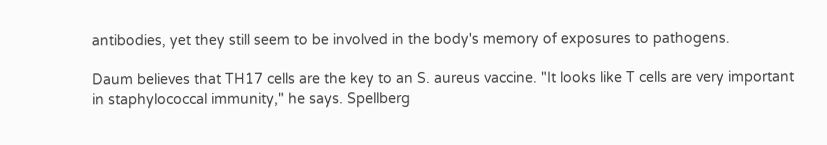antibodies, yet they still seem to be involved in the body's memory of exposures to pathogens.

Daum believes that TH17 cells are the key to an S. aureus vaccine. "It looks like T cells are very important in staphylococcal immunity," he says. Spellberg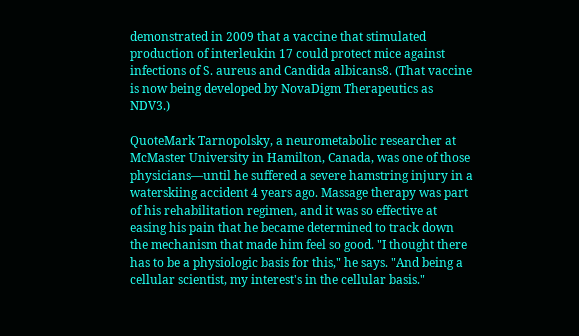demonstrated in 2009 that a vaccine that stimulated production of interleukin 17 could protect mice against infections of S. aureus and Candida albicans8. (That vaccine is now being developed by NovaDigm Therapeutics as NDV3.)

QuoteMark Tarnopolsky, a neurometabolic researcher at McMaster University in Hamilton, Canada, was one of those physicians—until he suffered a severe hamstring injury in a waterskiing accident 4 years ago. Massage therapy was part of his rehabilitation regimen, and it was so effective at easing his pain that he became determined to track down the mechanism that made him feel so good. "I thought there has to be a physiologic basis for this," he says. "And being a cellular scientist, my interest's in the cellular basis."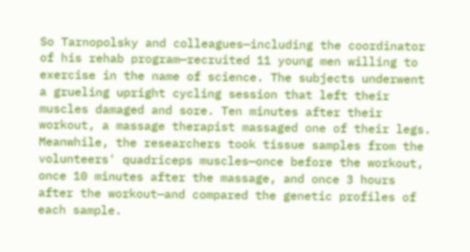So Tarnopolsky and colleagues—including the coordinator of his rehab program—recruited 11 young men willing to exercise in the name of science. The subjects underwent a grueling upright cycling session that left their muscles damaged and sore. Ten minutes after their workout, a massage therapist massaged one of their legs. Meanwhile, the researchers took tissue samples from the volunteers' quadriceps muscles—once before the workout, once 10 minutes after the massage, and once 3 hours after the workout—and compared the genetic profiles of each sample.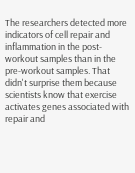The researchers detected more indicators of cell repair and inflammation in the post-workout samples than in the pre-workout samples. That didn't surprise them because scientists know that exercise activates genes associated with repair and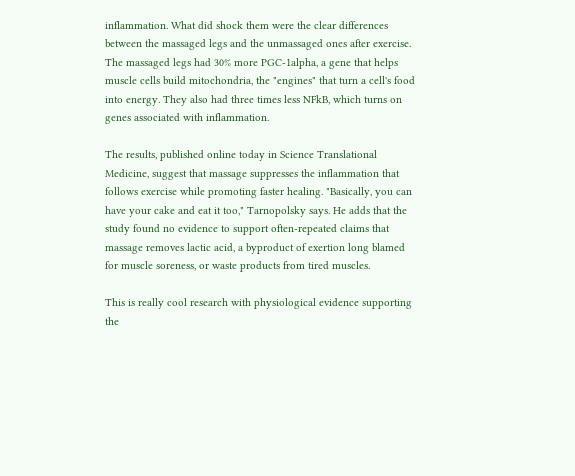inflammation. What did shock them were the clear differences between the massaged legs and the unmassaged ones after exercise. The massaged legs had 30% more PGC-1alpha, a gene that helps muscle cells build mitochondria, the "engines" that turn a cell's food into energy. They also had three times less NFkB, which turns on genes associated with inflammation.

The results, published online today in Science Translational Medicine, suggest that massage suppresses the inflammation that follows exercise while promoting faster healing. "Basically, you can have your cake and eat it too," Tarnopolsky says. He adds that the study found no evidence to support often-repeated claims that massage removes lactic acid, a byproduct of exertion long blamed for muscle soreness, or waste products from tired muscles.

This is really cool research with physiological evidence supporting the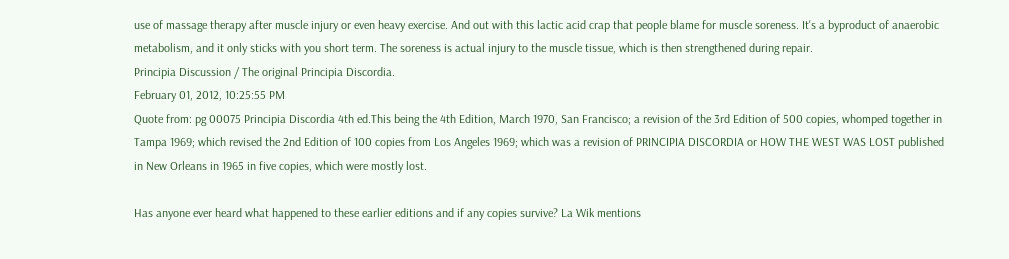use of massage therapy after muscle injury or even heavy exercise. And out with this lactic acid crap that people blame for muscle soreness. It's a byproduct of anaerobic metabolism, and it only sticks with you short term. The soreness is actual injury to the muscle tissue, which is then strengthened during repair.
Principia Discussion / The original Principia Discordia.
February 01, 2012, 10:25:55 PM
Quote from: pg 00075 Principia Discordia 4th ed.This being the 4th Edition, March 1970, San Francisco; a revision of the 3rd Edition of 500 copies, whomped together in Tampa 1969; which revised the 2nd Edition of 100 copies from Los Angeles 1969; which was a revision of PRINCIPIA DISCORDIA or HOW THE WEST WAS LOST published in New Orleans in 1965 in five copies, which were mostly lost.

Has anyone ever heard what happened to these earlier editions and if any copies survive? La Wik mentions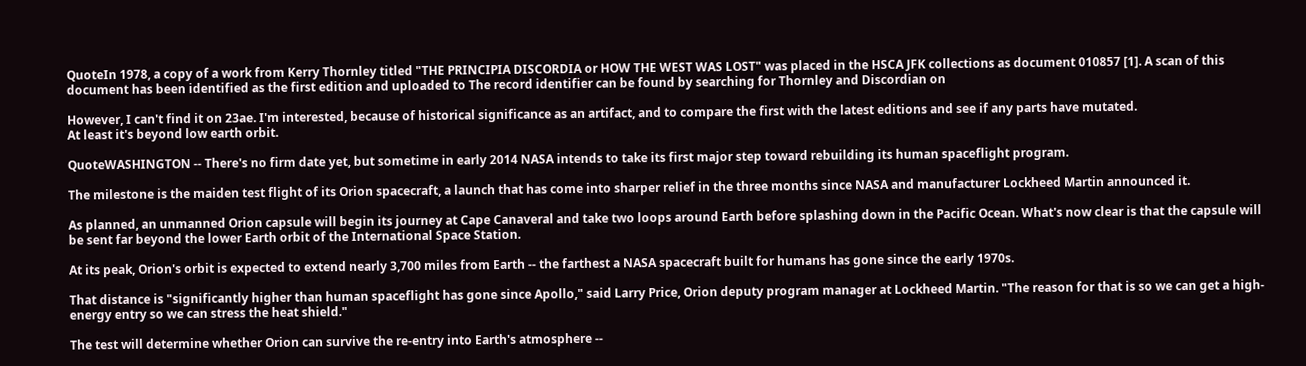QuoteIn 1978, a copy of a work from Kerry Thornley titled "THE PRINCIPIA DISCORDIA or HOW THE WEST WAS LOST" was placed in the HSCA JFK collections as document 010857 [1]. A scan of this document has been identified as the first edition and uploaded to The record identifier can be found by searching for Thornley and Discordian on

However, I can't find it on 23ae. I'm interested, because of historical significance as an artifact, and to compare the first with the latest editions and see if any parts have mutated.
At least it's beyond low earth orbit.

QuoteWASHINGTON -- There's no firm date yet, but sometime in early 2014 NASA intends to take its first major step toward rebuilding its human spaceflight program.

The milestone is the maiden test flight of its Orion spacecraft, a launch that has come into sharper relief in the three months since NASA and manufacturer Lockheed Martin announced it.

As planned, an unmanned Orion capsule will begin its journey at Cape Canaveral and take two loops around Earth before splashing down in the Pacific Ocean. What's now clear is that the capsule will be sent far beyond the lower Earth orbit of the International Space Station.

At its peak, Orion's orbit is expected to extend nearly 3,700 miles from Earth -- the farthest a NASA spacecraft built for humans has gone since the early 1970s.

That distance is "significantly higher than human spaceflight has gone since Apollo," said Larry Price, Orion deputy program manager at Lockheed Martin. "The reason for that is so we can get a high-energy entry so we can stress the heat shield."

The test will determine whether Orion can survive the re-entry into Earth's atmosphere --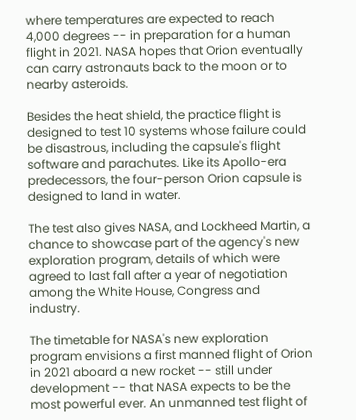where temperatures are expected to reach 4,000 degrees -- in preparation for a human flight in 2021. NASA hopes that Orion eventually can carry astronauts back to the moon or to nearby asteroids.

Besides the heat shield, the practice flight is designed to test 10 systems whose failure could be disastrous, including the capsule's flight software and parachutes. Like its Apollo-era predecessors, the four-person Orion capsule is designed to land in water.

The test also gives NASA, and Lockheed Martin, a chance to showcase part of the agency's new exploration program, details of which were agreed to last fall after a year of negotiation among the White House, Congress and industry.

The timetable for NASA's new exploration program envisions a first manned flight of Orion in 2021 aboard a new rocket -- still under development -- that NASA expects to be the most powerful ever. An unmanned test flight of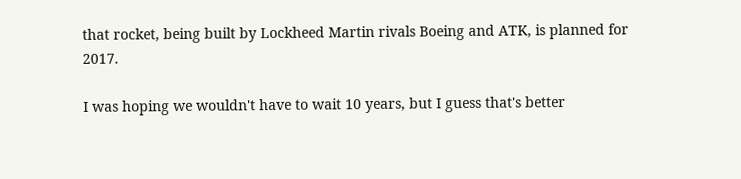that rocket, being built by Lockheed Martin rivals Boeing and ATK, is planned for 2017.

I was hoping we wouldn't have to wait 10 years, but I guess that's better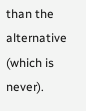than the alternative (which is never).